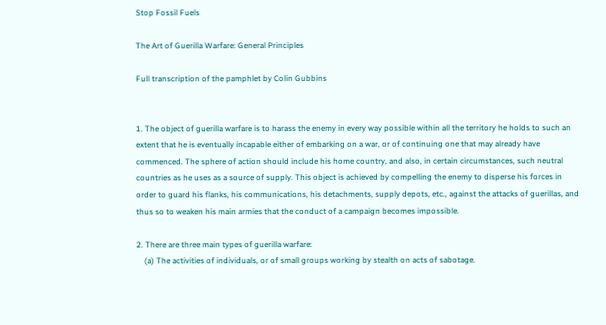Stop Fossil Fuels

The Art of Guerilla Warfare: General Principles

Full transcription of the pamphlet by Colin Gubbins


1. The object of guerilla warfare is to harass the enemy in every way possible within all the territory he holds to such an extent that he is eventually incapable either of embarking on a war, or of continuing one that may already have commenced. The sphere of action should include his home country, and also, in certain circumstances, such neutral countries as he uses as a source of supply. This object is achieved by compelling the enemy to disperse his forces in order to guard his flanks, his communications, his detachments, supply depots, etc., against the attacks of guerillas, and thus so to weaken his main armies that the conduct of a campaign becomes impossible.

2. There are three main types of guerilla warfare:
    (a) The activities of individuals, or of small groups working by stealth on acts of sabotage.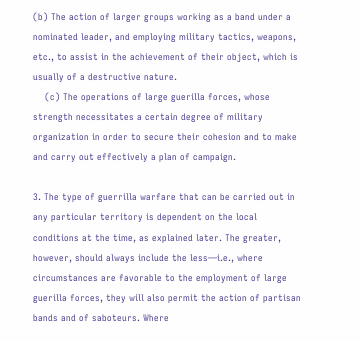(b) The action of larger groups working as a band under a nominated leader, and employing military tactics, weapons, etc., to assist in the achievement of their object, which is usually of a destructive nature.
    (c) The operations of large guerilla forces, whose strength necessitates a certain degree of military organization in order to secure their cohesion and to make and carry out effectively a plan of campaign.

3. The type of guerrilla warfare that can be carried out in any particular territory is dependent on the local conditions at the time, as explained later. The greater, however, should always include the less—i.e., where circumstances are favorable to the employment of large guerilla forces, they will also permit the action of partisan bands and of saboteurs. Where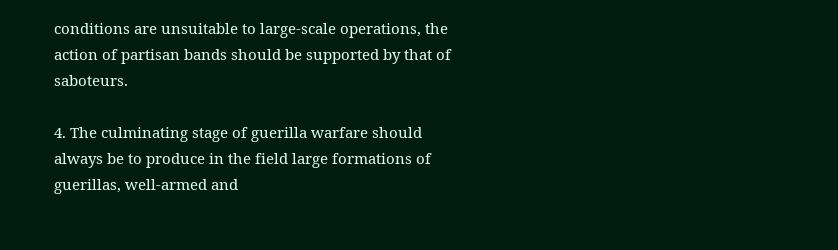conditions are unsuitable to large-scale operations, the action of partisan bands should be supported by that of saboteurs.

4. The culminating stage of guerilla warfare should always be to produce in the field large formations of guerillas, well-armed and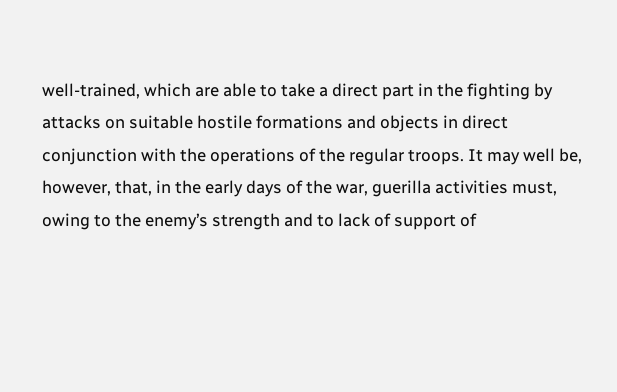well-trained, which are able to take a direct part in the fighting by attacks on suitable hostile formations and objects in direct conjunction with the operations of the regular troops. It may well be, however, that, in the early days of the war, guerilla activities must, owing to the enemy’s strength and to lack of support of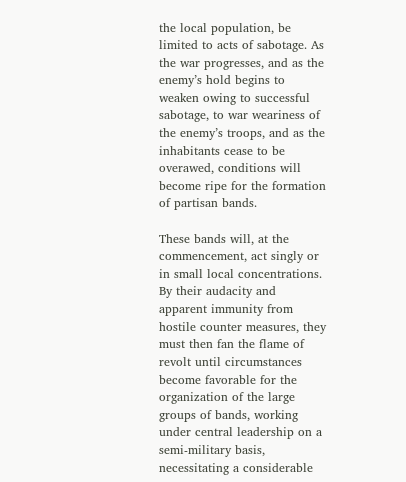the local population, be limited to acts of sabotage. As the war progresses, and as the enemy’s hold begins to weaken owing to successful sabotage, to war weariness of the enemy’s troops, and as the inhabitants cease to be overawed, conditions will become ripe for the formation of partisan bands.

These bands will, at the commencement, act singly or in small local concentrations. By their audacity and apparent immunity from hostile counter measures, they must then fan the flame of revolt until circumstances become favorable for the organization of the large groups of bands, working under central leadership on a semi-military basis, necessitating a considerable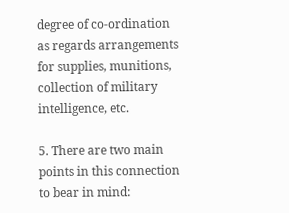degree of co-ordination as regards arrangements for supplies, munitions, collection of military intelligence, etc.

5. There are two main points in this connection to bear in mind: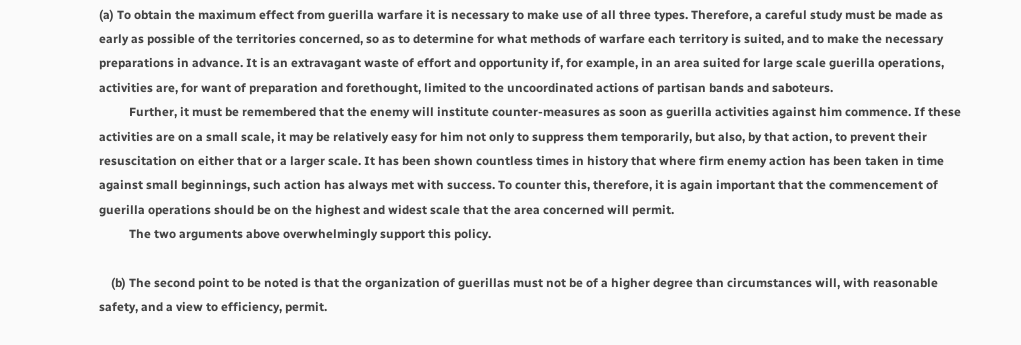(a) To obtain the maximum effect from guerilla warfare it is necessary to make use of all three types. Therefore, a careful study must be made as early as possible of the territories concerned, so as to determine for what methods of warfare each territory is suited, and to make the necessary preparations in advance. It is an extravagant waste of effort and opportunity if, for example, in an area suited for large scale guerilla operations, activities are, for want of preparation and forethought, limited to the uncoordinated actions of partisan bands and saboteurs.
          Further, it must be remembered that the enemy will institute counter-measures as soon as guerilla activities against him commence. If these activities are on a small scale, it may be relatively easy for him not only to suppress them temporarily, but also, by that action, to prevent their resuscitation on either that or a larger scale. It has been shown countless times in history that where firm enemy action has been taken in time against small beginnings, such action has always met with success. To counter this, therefore, it is again important that the commencement of guerilla operations should be on the highest and widest scale that the area concerned will permit.
          The two arguments above overwhelmingly support this policy.

    (b) The second point to be noted is that the organization of guerillas must not be of a higher degree than circumstances will, with reasonable safety, and a view to efficiency, permit.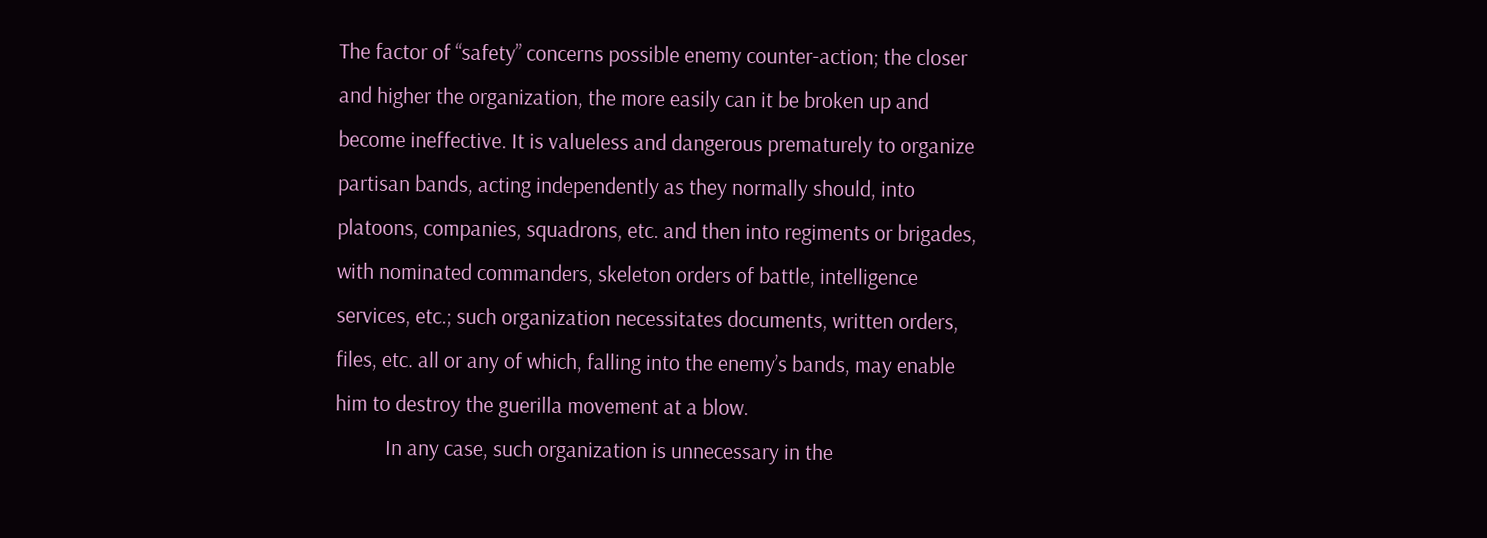The factor of “safety” concerns possible enemy counter-action; the closer and higher the organization, the more easily can it be broken up and become ineffective. It is valueless and dangerous prematurely to organize partisan bands, acting independently as they normally should, into platoons, companies, squadrons, etc. and then into regiments or brigades, with nominated commanders, skeleton orders of battle, intelligence services, etc.; such organization necessitates documents, written orders, files, etc. all or any of which, falling into the enemy’s bands, may enable him to destroy the guerilla movement at a blow.
          In any case, such organization is unnecessary in the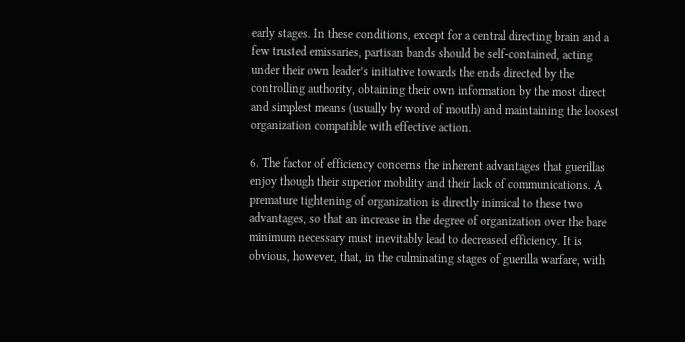early stages. In these conditions, except for a central directing brain and a few trusted emissaries, partisan bands should be self-contained, acting under their own leader’s initiative towards the ends directed by the controlling authority, obtaining their own information by the most direct and simplest means (usually by word of mouth) and maintaining the loosest organization compatible with effective action.

6. The factor of efficiency concerns the inherent advantages that guerillas enjoy though their superior mobility and their lack of communications. A premature tightening of organization is directly inimical to these two advantages, so that an increase in the degree of organization over the bare minimum necessary must inevitably lead to decreased efficiency. It is obvious, however, that, in the culminating stages of guerilla warfare, with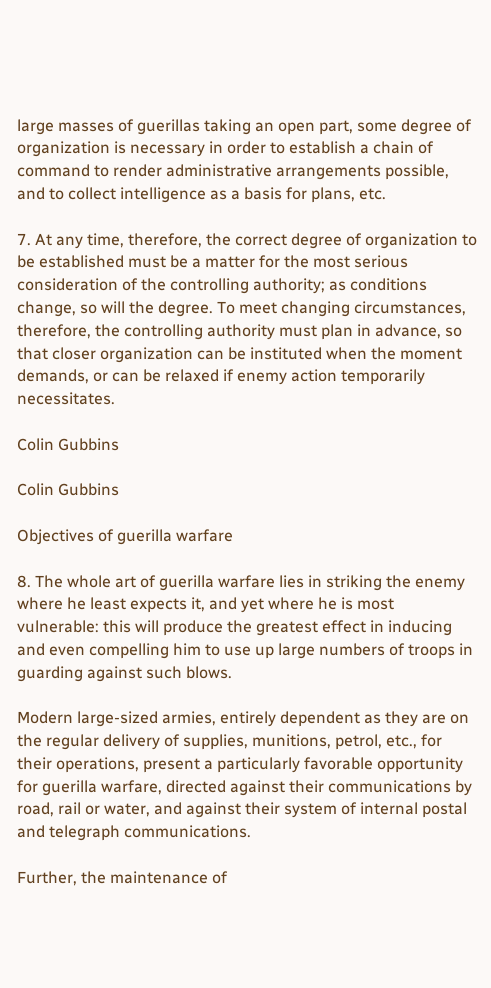large masses of guerillas taking an open part, some degree of organization is necessary in order to establish a chain of command to render administrative arrangements possible, and to collect intelligence as a basis for plans, etc.

7. At any time, therefore, the correct degree of organization to be established must be a matter for the most serious consideration of the controlling authority; as conditions change, so will the degree. To meet changing circumstances, therefore, the controlling authority must plan in advance, so that closer organization can be instituted when the moment demands, or can be relaxed if enemy action temporarily necessitates.

Colin Gubbins

Colin Gubbins

Objectives of guerilla warfare

8. The whole art of guerilla warfare lies in striking the enemy where he least expects it, and yet where he is most vulnerable: this will produce the greatest effect in inducing and even compelling him to use up large numbers of troops in guarding against such blows.

Modern large-sized armies, entirely dependent as they are on the regular delivery of supplies, munitions, petrol, etc., for their operations, present a particularly favorable opportunity for guerilla warfare, directed against their communications by road, rail or water, and against their system of internal postal and telegraph communications.

Further, the maintenance of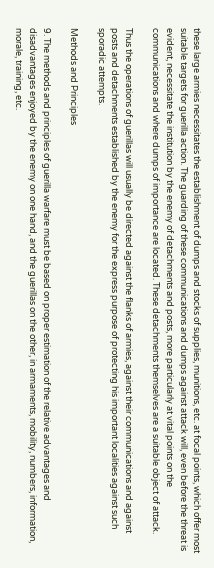these large armies necessitates the establishment of dumps and stocks of supplies, munitions, etc. at focal points, which offer most suitable targets for guerilla action. The guarding of these communications and dumps against attack will, even before the threat is evident, necessitate the institution by the enemy of detachments and posts, more particularly at vital points on the communications and where dumps of importance are located. These detachments themselves are a suitable object of attack.

Thus the operations of guerillas will usually be directed against the flanks of armies, against their communications and against posts and detachments established by the enemy for the express purpose of protecting his important localities against such sporadic attempts.

Methods and Principles

9. The methods and principles of guerilla warfare must be based on proper estimation of the relative advantages and disadvantages enjoyed by the enemy on one hand, and the guerillas on the other, in armaments, mobility, numbers, information, morale, training, etc.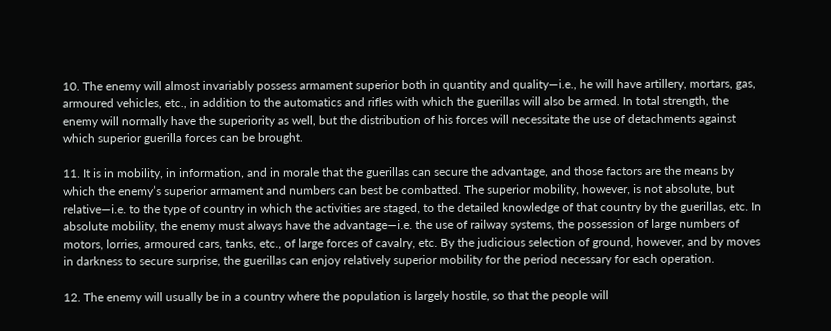10. The enemy will almost invariably possess armament superior both in quantity and quality—i.e., he will have artillery, mortars, gas, armoured vehicles, etc., in addition to the automatics and rifles with which the guerillas will also be armed. In total strength, the enemy will normally have the superiority as well, but the distribution of his forces will necessitate the use of detachments against which superior guerilla forces can be brought.

11. It is in mobility, in information, and in morale that the guerillas can secure the advantage, and those factors are the means by which the enemy’s superior armament and numbers can best be combatted. The superior mobility, however, is not absolute, but relative—i.e. to the type of country in which the activities are staged, to the detailed knowledge of that country by the guerillas, etc. In absolute mobility, the enemy must always have the advantage—i.e. the use of railway systems, the possession of large numbers of motors, lorries, armoured cars, tanks, etc., of large forces of cavalry, etc. By the judicious selection of ground, however, and by moves in darkness to secure surprise, the guerillas can enjoy relatively superior mobility for the period necessary for each operation.

12. The enemy will usually be in a country where the population is largely hostile, so that the people will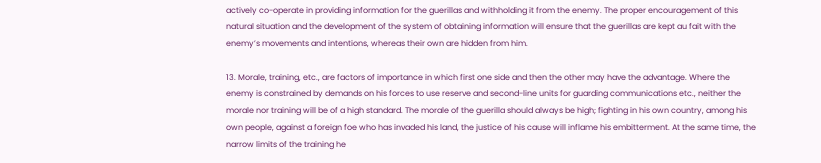actively co-operate in providing information for the guerillas and withholding it from the enemy. The proper encouragement of this natural situation and the development of the system of obtaining information will ensure that the guerillas are kept au fait with the enemy’s movements and intentions, whereas their own are hidden from him.

13. Morale, training, etc., are factors of importance in which first one side and then the other may have the advantage. Where the enemy is constrained by demands on his forces to use reserve and second-line units for guarding communications etc., neither the morale nor training will be of a high standard. The morale of the guerilla should always be high; fighting in his own country, among his own people, against a foreign foe who has invaded his land, the justice of his cause will inflame his embitterment. At the same time, the narrow limits of the training he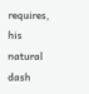requires, his natural dash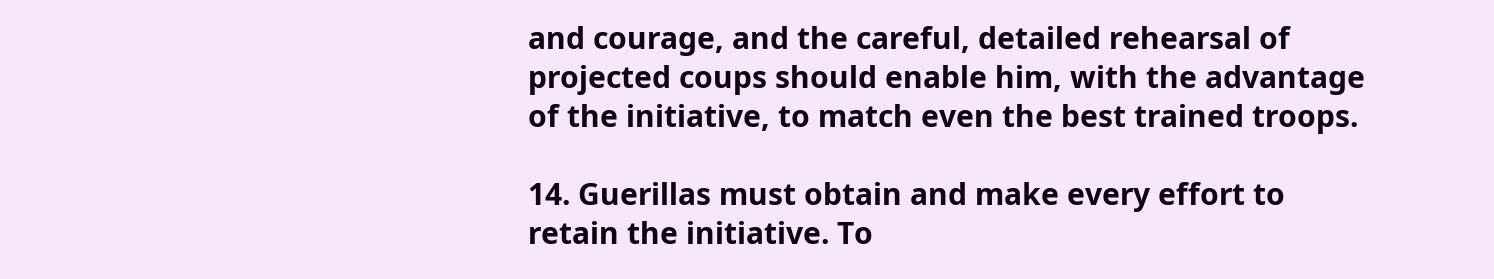and courage, and the careful, detailed rehearsal of projected coups should enable him, with the advantage of the initiative, to match even the best trained troops.

14. Guerillas must obtain and make every effort to retain the initiative. To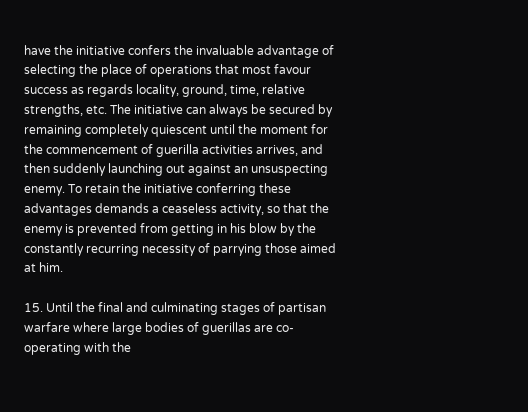have the initiative confers the invaluable advantage of selecting the place of operations that most favour success as regards locality, ground, time, relative strengths, etc. The initiative can always be secured by remaining completely quiescent until the moment for the commencement of guerilla activities arrives, and then suddenly launching out against an unsuspecting enemy. To retain the initiative conferring these advantages demands a ceaseless activity, so that the enemy is prevented from getting in his blow by the constantly recurring necessity of parrying those aimed at him.

15. Until the final and culminating stages of partisan warfare where large bodies of guerillas are co-operating with the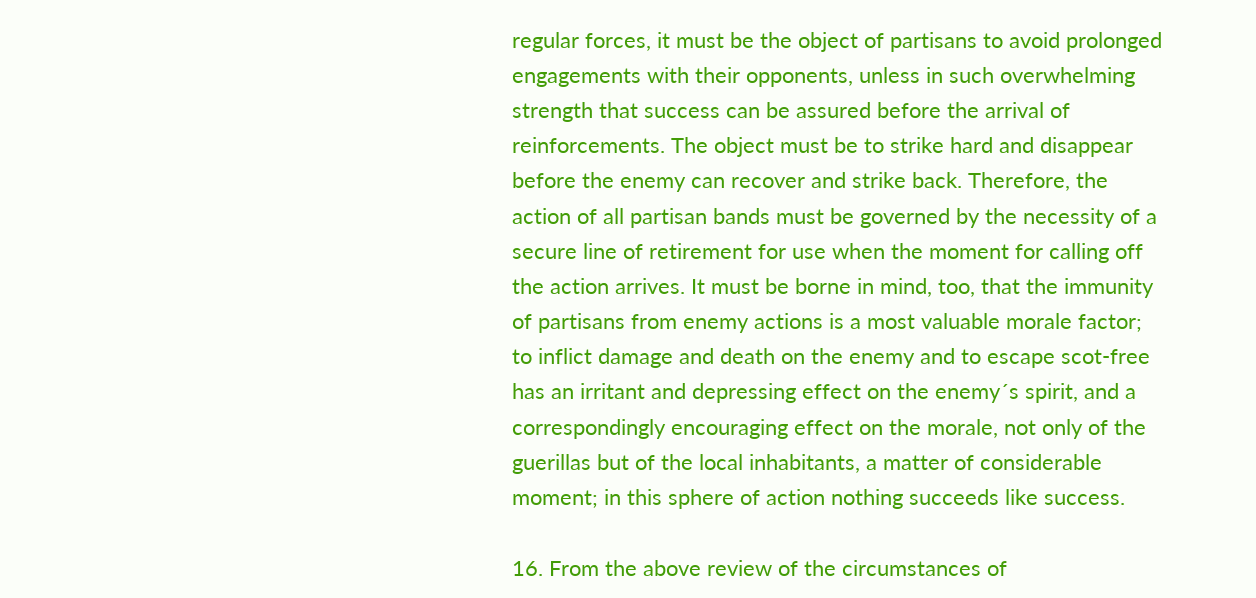regular forces, it must be the object of partisans to avoid prolonged engagements with their opponents, unless in such overwhelming strength that success can be assured before the arrival of reinforcements. The object must be to strike hard and disappear before the enemy can recover and strike back. Therefore, the action of all partisan bands must be governed by the necessity of a secure line of retirement for use when the moment for calling off the action arrives. It must be borne in mind, too, that the immunity of partisans from enemy actions is a most valuable morale factor; to inflict damage and death on the enemy and to escape scot-free has an irritant and depressing effect on the enemy´s spirit, and a correspondingly encouraging effect on the morale, not only of the guerillas but of the local inhabitants, a matter of considerable moment; in this sphere of action nothing succeeds like success.

16. From the above review of the circumstances of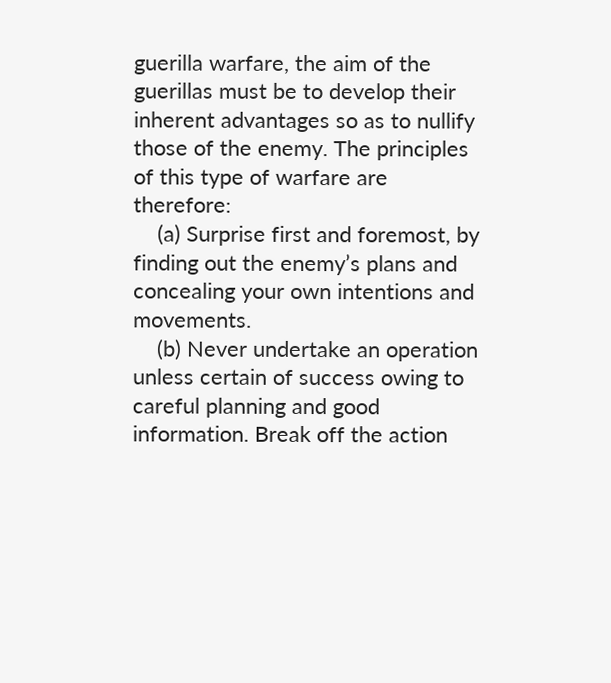guerilla warfare, the aim of the guerillas must be to develop their inherent advantages so as to nullify those of the enemy. The principles of this type of warfare are therefore:
    (a) Surprise first and foremost, by finding out the enemy’s plans and concealing your own intentions and movements.
    (b) Never undertake an operation unless certain of success owing to careful planning and good information. Break off the action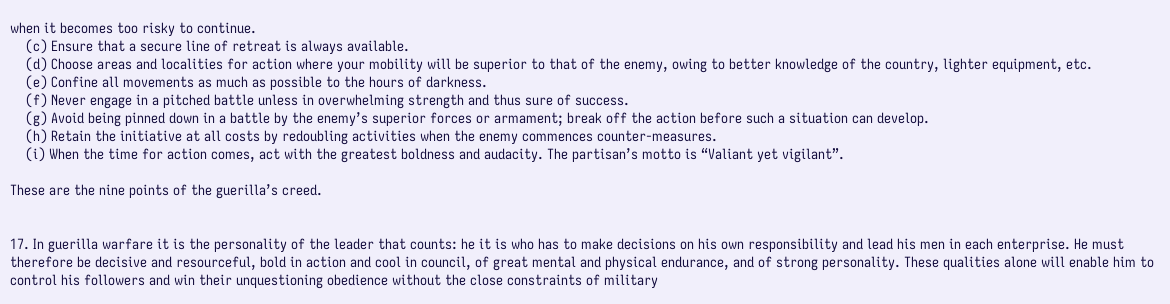when it becomes too risky to continue.
    (c) Ensure that a secure line of retreat is always available.
    (d) Choose areas and localities for action where your mobility will be superior to that of the enemy, owing to better knowledge of the country, lighter equipment, etc.
    (e) Confine all movements as much as possible to the hours of darkness.
    (f) Never engage in a pitched battle unless in overwhelming strength and thus sure of success.
    (g) Avoid being pinned down in a battle by the enemy’s superior forces or armament; break off the action before such a situation can develop.
    (h) Retain the initiative at all costs by redoubling activities when the enemy commences counter-measures.
    (i) When the time for action comes, act with the greatest boldness and audacity. The partisan’s motto is “Valiant yet vigilant”.

These are the nine points of the guerilla’s creed.


17. In guerilla warfare it is the personality of the leader that counts: he it is who has to make decisions on his own responsibility and lead his men in each enterprise. He must therefore be decisive and resourceful, bold in action and cool in council, of great mental and physical endurance, and of strong personality. These qualities alone will enable him to control his followers and win their unquestioning obedience without the close constraints of military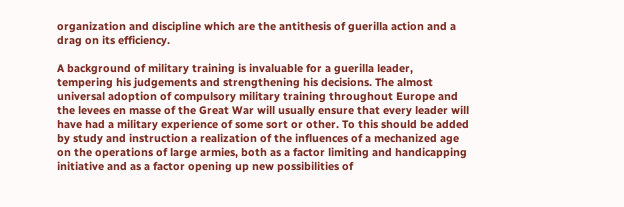organization and discipline which are the antithesis of guerilla action and a drag on its efficiency.

A background of military training is invaluable for a guerilla leader, tempering his judgements and strengthening his decisions. The almost universal adoption of compulsory military training throughout Europe and the levees en masse of the Great War will usually ensure that every leader will have had a military experience of some sort or other. To this should be added by study and instruction a realization of the influences of a mechanized age on the operations of large armies, both as a factor limiting and handicapping initiative and as a factor opening up new possibilities of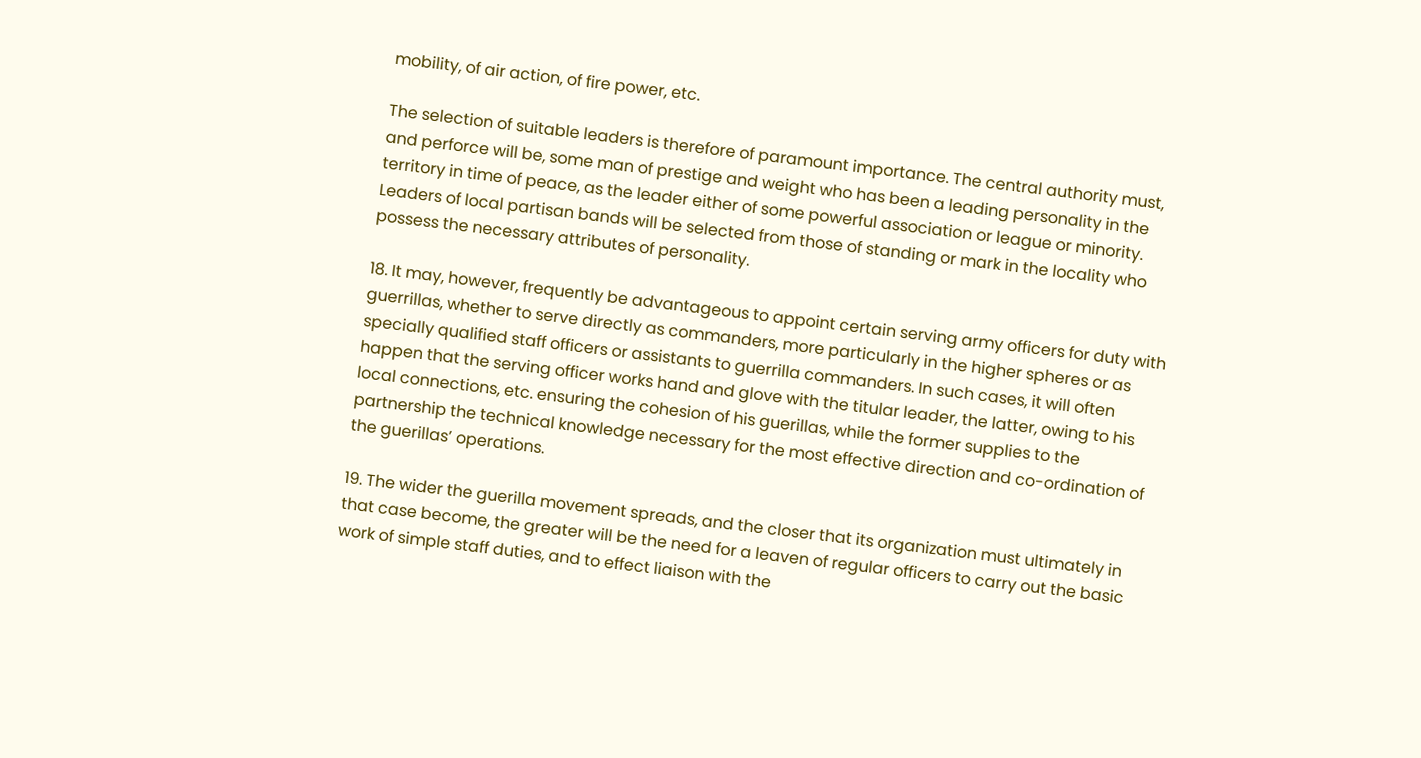mobility, of air action, of fire power, etc.

The selection of suitable leaders is therefore of paramount importance. The central authority must, and perforce will be, some man of prestige and weight who has been a leading personality in the territory in time of peace, as the leader either of some powerful association or league or minority. Leaders of local partisan bands will be selected from those of standing or mark in the locality who possess the necessary attributes of personality.

18. It may, however, frequently be advantageous to appoint certain serving army officers for duty with guerrillas, whether to serve directly as commanders, more particularly in the higher spheres or as specially qualified staff officers or assistants to guerrilla commanders. In such cases, it will often happen that the serving officer works hand and glove with the titular leader, the latter, owing to his local connections, etc. ensuring the cohesion of his guerillas, while the former supplies to the partnership the technical knowledge necessary for the most effective direction and co-ordination of the guerillas’ operations.

19. The wider the guerilla movement spreads, and the closer that its organization must ultimately in that case become, the greater will be the need for a leaven of regular officers to carry out the basic work of simple staff duties, and to effect liaison with the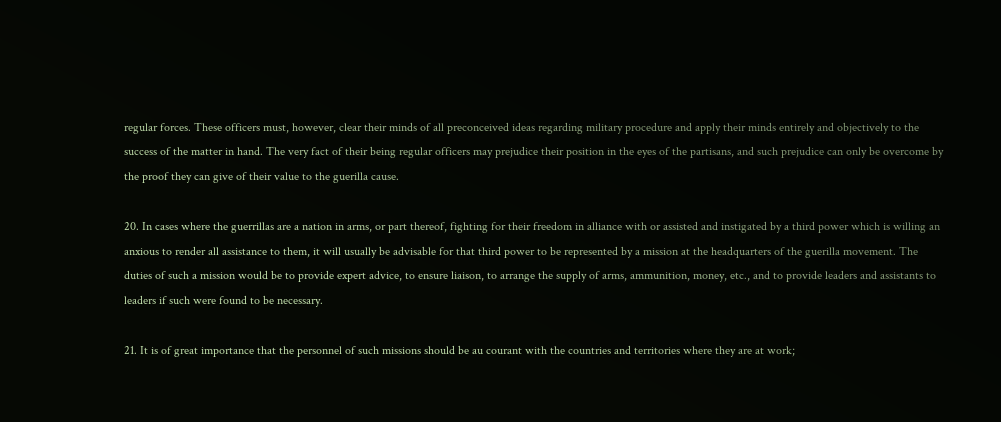regular forces. These officers must, however, clear their minds of all preconceived ideas regarding military procedure and apply their minds entirely and objectively to the success of the matter in hand. The very fact of their being regular officers may prejudice their position in the eyes of the partisans, and such prejudice can only be overcome by the proof they can give of their value to the guerilla cause.

20. In cases where the guerrillas are a nation in arms, or part thereof, fighting for their freedom in alliance with or assisted and instigated by a third power which is willing an anxious to render all assistance to them, it will usually be advisable for that third power to be represented by a mission at the headquarters of the guerilla movement. The duties of such a mission would be to provide expert advice, to ensure liaison, to arrange the supply of arms, ammunition, money, etc., and to provide leaders and assistants to leaders if such were found to be necessary.

21. It is of great importance that the personnel of such missions should be au courant with the countries and territories where they are at work;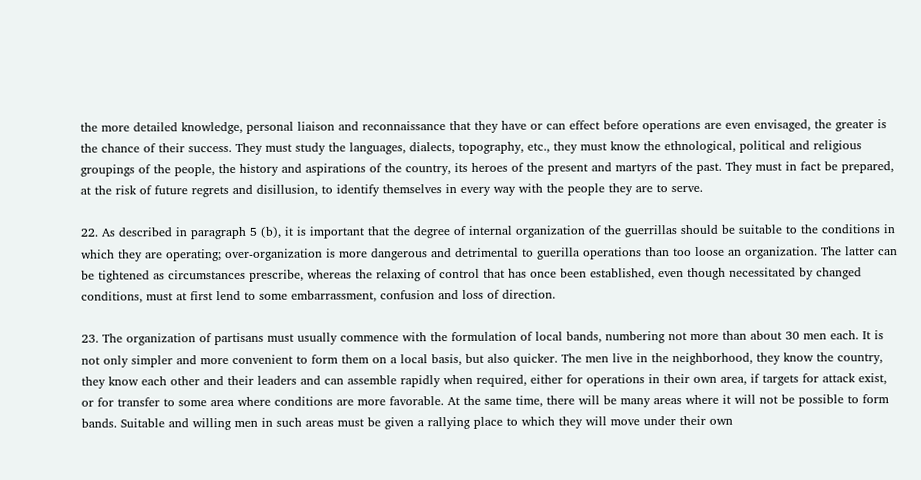the more detailed knowledge, personal liaison and reconnaissance that they have or can effect before operations are even envisaged, the greater is the chance of their success. They must study the languages, dialects, topography, etc., they must know the ethnological, political and religious groupings of the people, the history and aspirations of the country, its heroes of the present and martyrs of the past. They must in fact be prepared, at the risk of future regrets and disillusion, to identify themselves in every way with the people they are to serve.

22. As described in paragraph 5 (b), it is important that the degree of internal organization of the guerrillas should be suitable to the conditions in which they are operating; over-organization is more dangerous and detrimental to guerilla operations than too loose an organization. The latter can be tightened as circumstances prescribe, whereas the relaxing of control that has once been established, even though necessitated by changed conditions, must at first lend to some embarrassment, confusion and loss of direction.

23. The organization of partisans must usually commence with the formulation of local bands, numbering not more than about 30 men each. It is not only simpler and more convenient to form them on a local basis, but also quicker. The men live in the neighborhood, they know the country, they know each other and their leaders and can assemble rapidly when required, either for operations in their own area, if targets for attack exist, or for transfer to some area where conditions are more favorable. At the same time, there will be many areas where it will not be possible to form bands. Suitable and willing men in such areas must be given a rallying place to which they will move under their own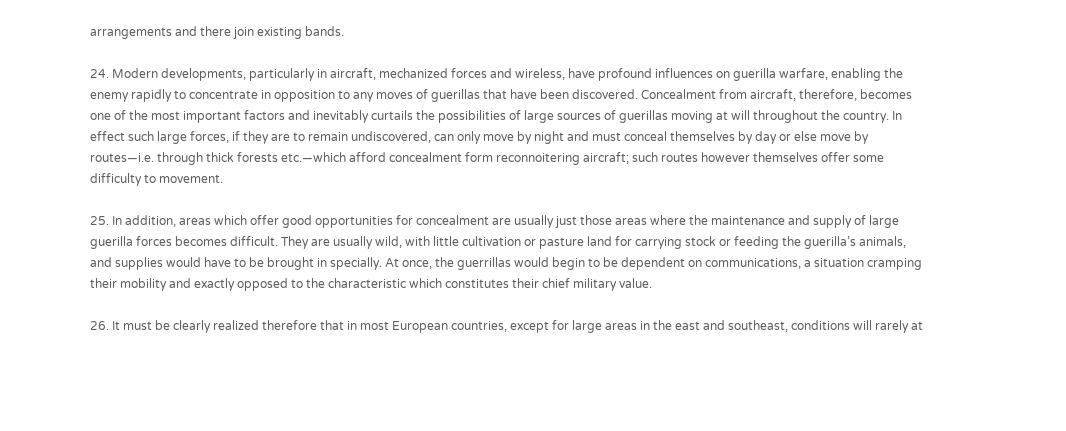arrangements and there join existing bands.

24. Modern developments, particularly in aircraft, mechanized forces and wireless, have profound influences on guerilla warfare, enabling the enemy rapidly to concentrate in opposition to any moves of guerillas that have been discovered. Concealment from aircraft, therefore, becomes one of the most important factors and inevitably curtails the possibilities of large sources of guerillas moving at will throughout the country. In effect such large forces, if they are to remain undiscovered, can only move by night and must conceal themselves by day or else move by routes—i.e. through thick forests etc.—which afford concealment form reconnoitering aircraft; such routes however themselves offer some difficulty to movement.

25. In addition, areas which offer good opportunities for concealment are usually just those areas where the maintenance and supply of large guerilla forces becomes difficult. They are usually wild, with little cultivation or pasture land for carrying stock or feeding the guerilla’s animals, and supplies would have to be brought in specially. At once, the guerrillas would begin to be dependent on communications, a situation cramping their mobility and exactly opposed to the characteristic which constitutes their chief military value.

26. It must be clearly realized therefore that in most European countries, except for large areas in the east and southeast, conditions will rarely at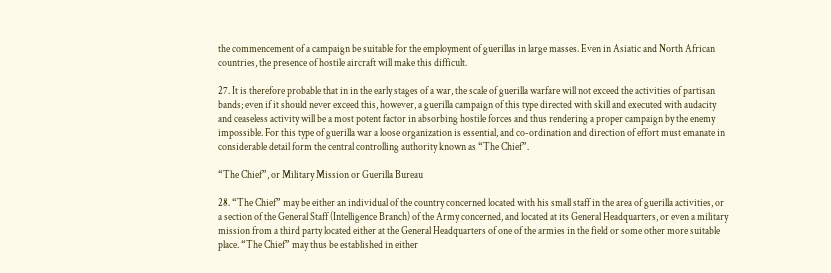the commencement of a campaign be suitable for the employment of guerillas in large masses. Even in Asiatic and North African countries, the presence of hostile aircraft will make this difficult.

27. It is therefore probable that in in the early stages of a war, the scale of guerilla warfare will not exceed the activities of partisan bands; even if it should never exceed this, however, a guerilla campaign of this type directed with skill and executed with audacity and ceaseless activity will be a most potent factor in absorbing hostile forces and thus rendering a proper campaign by the enemy impossible. For this type of guerilla war a loose organization is essential, and co-ordination and direction of effort must emanate in considerable detail form the central controlling authority known as “The Chief”.

“The Chief”, or Military Mission or Guerilla Bureau

28. “The Chief” may be either an individual of the country concerned located with his small staff in the area of guerilla activities, or a section of the General Staff (Intelligence Branch) of the Army concerned, and located at its General Headquarters, or even a military mission from a third party located either at the General Headquarters of one of the armies in the field or some other more suitable place. “The Chief” may thus be established in either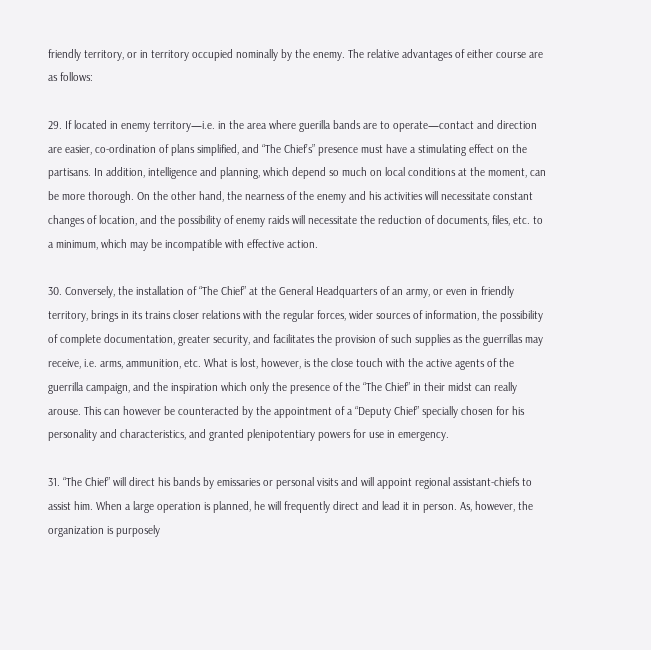friendly territory, or in territory occupied nominally by the enemy. The relative advantages of either course are as follows:

29. If located in enemy territory—i.e. in the area where guerilla bands are to operate—contact and direction are easier, co-ordination of plans simplified, and “The Chief’s” presence must have a stimulating effect on the partisans. In addition, intelligence and planning, which depend so much on local conditions at the moment, can be more thorough. On the other hand, the nearness of the enemy and his activities will necessitate constant changes of location, and the possibility of enemy raids will necessitate the reduction of documents, files, etc. to a minimum, which may be incompatible with effective action.

30. Conversely, the installation of “The Chief” at the General Headquarters of an army, or even in friendly territory, brings in its trains closer relations with the regular forces, wider sources of information, the possibility of complete documentation, greater security, and facilitates the provision of such supplies as the guerrillas may receive, i.e. arms, ammunition, etc. What is lost, however, is the close touch with the active agents of the guerrilla campaign, and the inspiration which only the presence of the “The Chief” in their midst can really arouse. This can however be counteracted by the appointment of a “Deputy Chief” specially chosen for his personality and characteristics, and granted plenipotentiary powers for use in emergency.

31. “The Chief” will direct his bands by emissaries or personal visits and will appoint regional assistant-chiefs to assist him. When a large operation is planned, he will frequently direct and lead it in person. As, however, the organization is purposely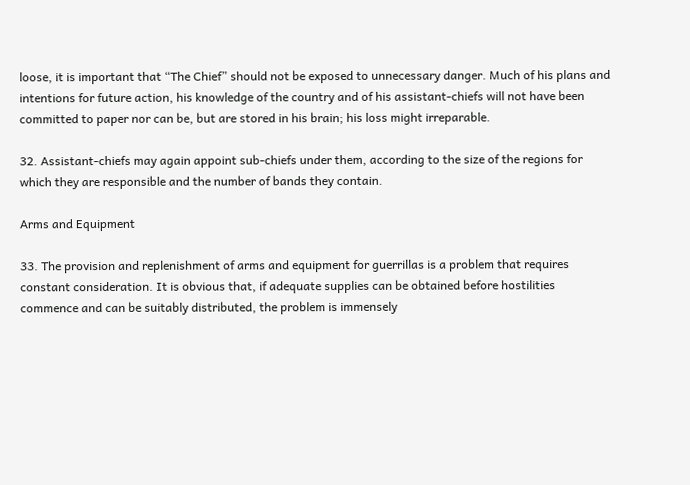loose, it is important that “The Chief” should not be exposed to unnecessary danger. Much of his plans and intentions for future action, his knowledge of the country and of his assistant-chiefs will not have been committed to paper nor can be, but are stored in his brain; his loss might irreparable.

32. Assistant-chiefs may again appoint sub-chiefs under them, according to the size of the regions for which they are responsible and the number of bands they contain.

Arms and Equipment

33. The provision and replenishment of arms and equipment for guerrillas is a problem that requires constant consideration. It is obvious that, if adequate supplies can be obtained before hostilities commence and can be suitably distributed, the problem is immensely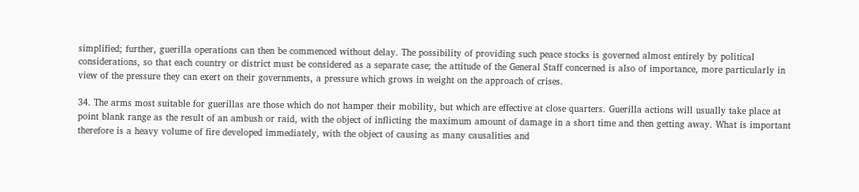simplified; further, guerilla operations can then be commenced without delay. The possibility of providing such peace stocks is governed almost entirely by political considerations, so that each country or district must be considered as a separate case; the attitude of the General Staff concerned is also of importance, more particularly in view of the pressure they can exert on their governments, a pressure which grows in weight on the approach of crises.

34. The arms most suitable for guerillas are those which do not hamper their mobility, but which are effective at close quarters. Guerilla actions will usually take place at point blank range as the result of an ambush or raid, with the object of inflicting the maximum amount of damage in a short time and then getting away. What is important therefore is a heavy volume of fire developed immediately, with the object of causing as many causalities and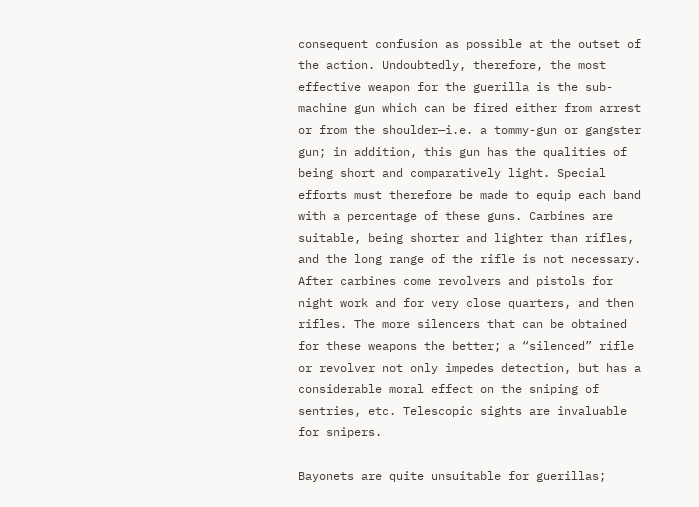consequent confusion as possible at the outset of the action. Undoubtedly, therefore, the most effective weapon for the guerilla is the sub-machine gun which can be fired either from arrest or from the shoulder—i.e. a tommy-gun or gangster gun; in addition, this gun has the qualities of being short and comparatively light. Special efforts must therefore be made to equip each band with a percentage of these guns. Carbines are suitable, being shorter and lighter than rifles, and the long range of the rifle is not necessary. After carbines come revolvers and pistols for night work and for very close quarters, and then rifles. The more silencers that can be obtained for these weapons the better; a “silenced” rifle or revolver not only impedes detection, but has a considerable moral effect on the sniping of sentries, etc. Telescopic sights are invaluable for snipers.

Bayonets are quite unsuitable for guerillas;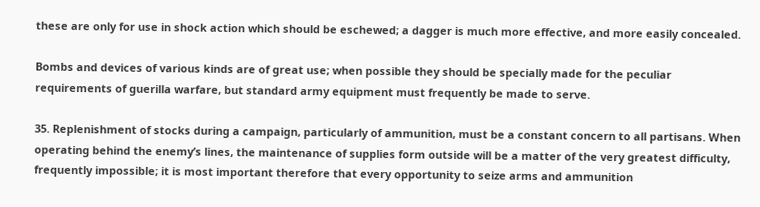these are only for use in shock action which should be eschewed; a dagger is much more effective, and more easily concealed.

Bombs and devices of various kinds are of great use; when possible they should be specially made for the peculiar requirements of guerilla warfare, but standard army equipment must frequently be made to serve.

35. Replenishment of stocks during a campaign, particularly of ammunition, must be a constant concern to all partisans. When operating behind the enemy’s lines, the maintenance of supplies form outside will be a matter of the very greatest difficulty, frequently impossible; it is most important therefore that every opportunity to seize arms and ammunition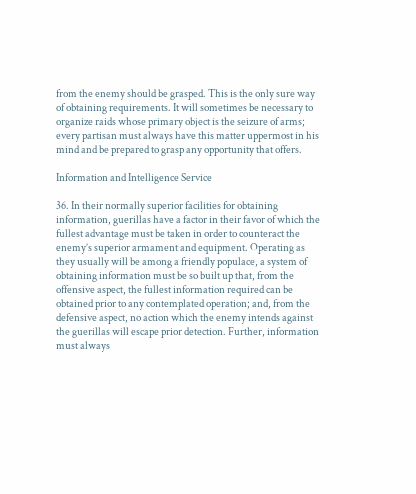from the enemy should be grasped. This is the only sure way of obtaining requirements. It will sometimes be necessary to organize raids whose primary object is the seizure of arms; every partisan must always have this matter uppermost in his mind and be prepared to grasp any opportunity that offers.

Information and Intelligence Service

36. In their normally superior facilities for obtaining information, guerillas have a factor in their favor of which the fullest advantage must be taken in order to counteract the enemy’s superior armament and equipment. Operating as they usually will be among a friendly populace, a system of obtaining information must be so built up that, from the offensive aspect, the fullest information required can be obtained prior to any contemplated operation; and, from the defensive aspect, no action which the enemy intends against the guerillas will escape prior detection. Further, information must always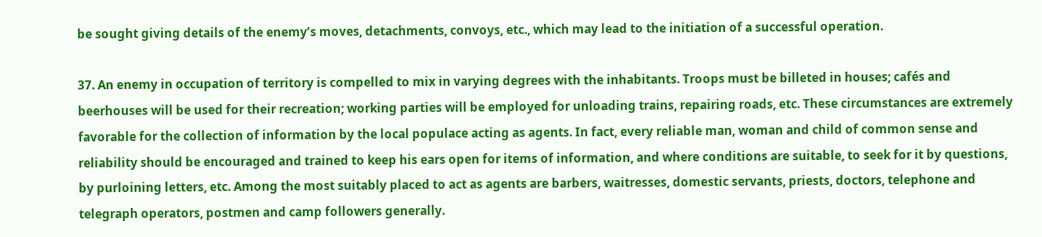be sought giving details of the enemy’s moves, detachments, convoys, etc., which may lead to the initiation of a successful operation.

37. An enemy in occupation of territory is compelled to mix in varying degrees with the inhabitants. Troops must be billeted in houses; cafés and beerhouses will be used for their recreation; working parties will be employed for unloading trains, repairing roads, etc. These circumstances are extremely favorable for the collection of information by the local populace acting as agents. In fact, every reliable man, woman and child of common sense and reliability should be encouraged and trained to keep his ears open for items of information, and where conditions are suitable, to seek for it by questions, by purloining letters, etc. Among the most suitably placed to act as agents are barbers, waitresses, domestic servants, priests, doctors, telephone and telegraph operators, postmen and camp followers generally.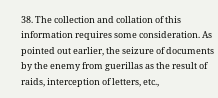38. The collection and collation of this information requires some consideration. As pointed out earlier, the seizure of documents by the enemy from guerillas as the result of raids, interception of letters, etc.,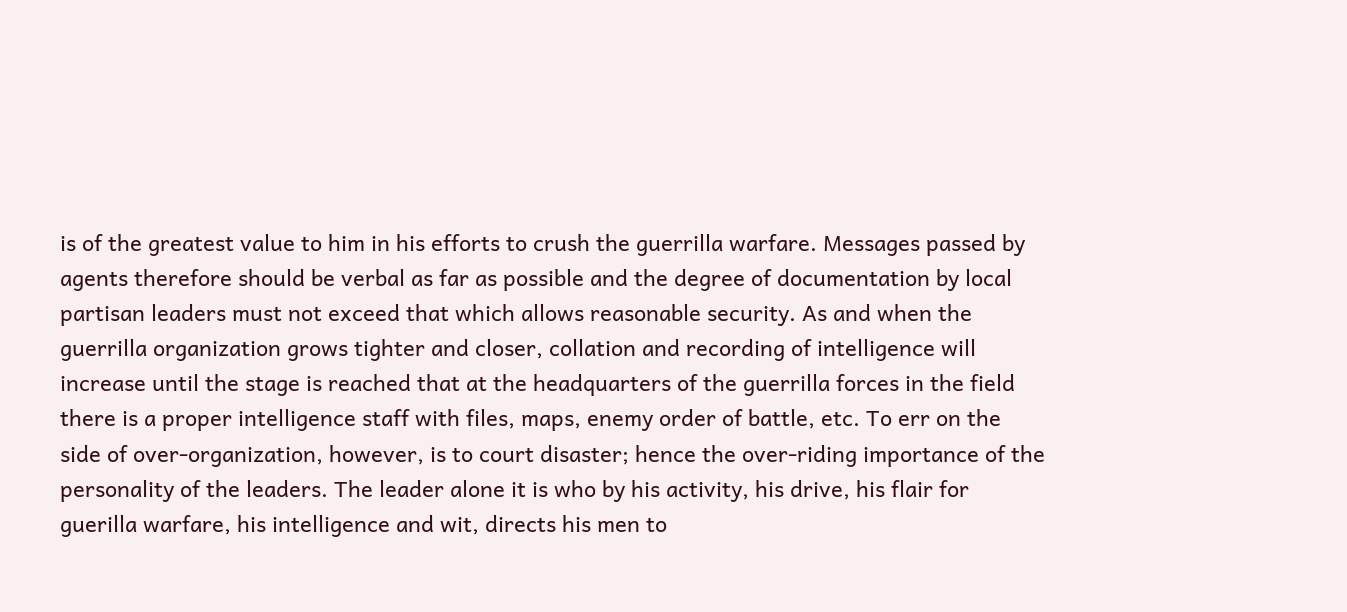is of the greatest value to him in his efforts to crush the guerrilla warfare. Messages passed by agents therefore should be verbal as far as possible and the degree of documentation by local partisan leaders must not exceed that which allows reasonable security. As and when the guerrilla organization grows tighter and closer, collation and recording of intelligence will increase until the stage is reached that at the headquarters of the guerrilla forces in the field there is a proper intelligence staff with files, maps, enemy order of battle, etc. To err on the side of over-organization, however, is to court disaster; hence the over-riding importance of the personality of the leaders. The leader alone it is who by his activity, his drive, his flair for guerilla warfare, his intelligence and wit, directs his men to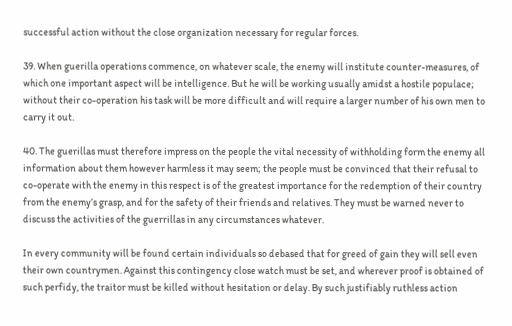successful action without the close organization necessary for regular forces.

39. When guerilla operations commence, on whatever scale, the enemy will institute counter-measures, of which one important aspect will be intelligence. But he will be working usually amidst a hostile populace; without their co-operation his task will be more difficult and will require a larger number of his own men to carry it out.

40. The guerillas must therefore impress on the people the vital necessity of withholding form the enemy all information about them however harmless it may seem; the people must be convinced that their refusal to co-operate with the enemy in this respect is of the greatest importance for the redemption of their country from the enemy’s grasp, and for the safety of their friends and relatives. They must be warned never to discuss the activities of the guerrillas in any circumstances whatever.

In every community will be found certain individuals so debased that for greed of gain they will sell even their own countrymen. Against this contingency close watch must be set, and wherever proof is obtained of such perfidy, the traitor must be killed without hesitation or delay. By such justifiably ruthless action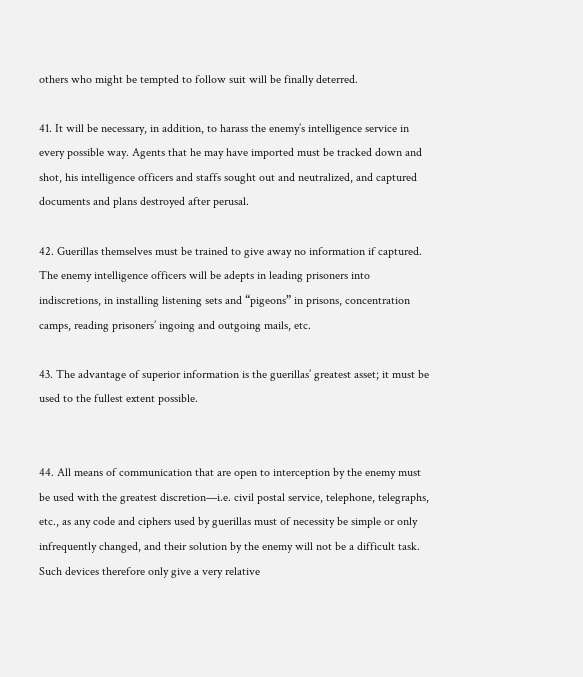others who might be tempted to follow suit will be finally deterred.

41. It will be necessary, in addition, to harass the enemy’s intelligence service in every possible way. Agents that he may have imported must be tracked down and shot, his intelligence officers and staffs sought out and neutralized, and captured documents and plans destroyed after perusal.

42. Guerillas themselves must be trained to give away no information if captured. The enemy intelligence officers will be adepts in leading prisoners into indiscretions, in installing listening sets and “pigeons” in prisons, concentration camps, reading prisoners’ ingoing and outgoing mails, etc.

43. The advantage of superior information is the guerillas’ greatest asset; it must be used to the fullest extent possible.


44. All means of communication that are open to interception by the enemy must be used with the greatest discretion—i.e. civil postal service, telephone, telegraphs, etc., as any code and ciphers used by guerillas must of necessity be simple or only infrequently changed, and their solution by the enemy will not be a difficult task. Such devices therefore only give a very relative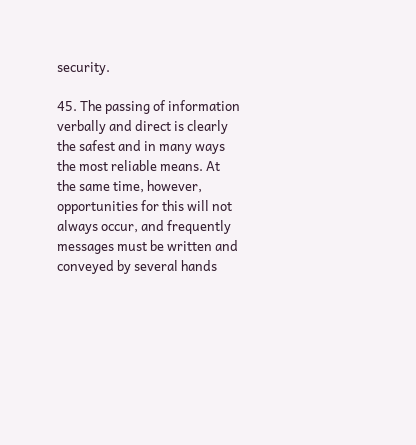security.

45. The passing of information verbally and direct is clearly the safest and in many ways the most reliable means. At the same time, however, opportunities for this will not always occur, and frequently messages must be written and conveyed by several hands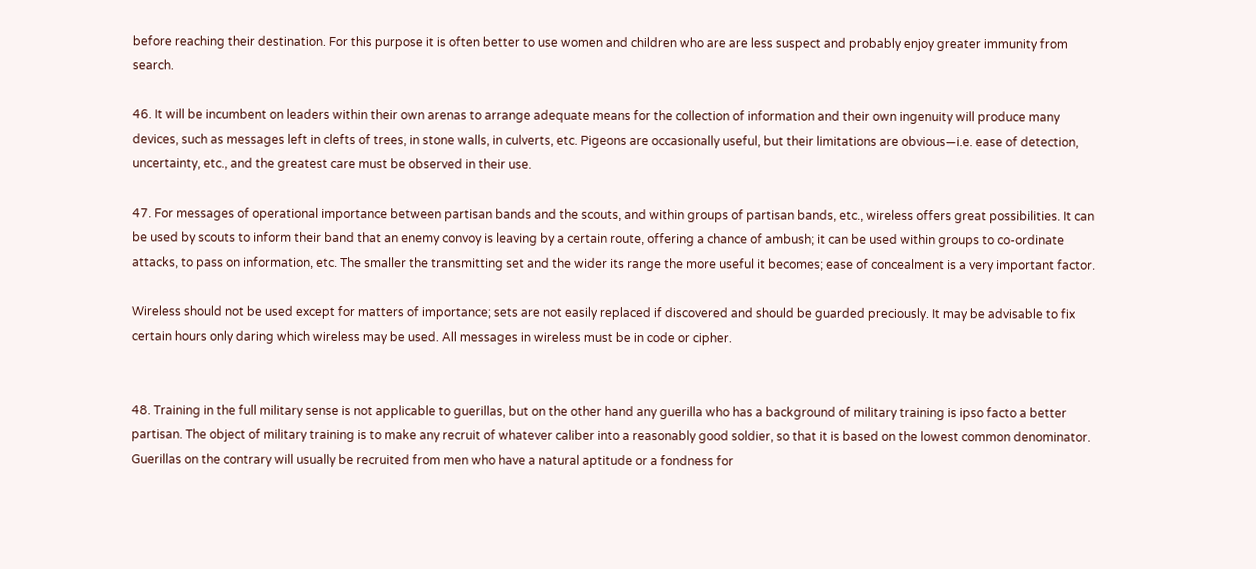before reaching their destination. For this purpose it is often better to use women and children who are are less suspect and probably enjoy greater immunity from search.

46. It will be incumbent on leaders within their own arenas to arrange adequate means for the collection of information and their own ingenuity will produce many devices, such as messages left in clefts of trees, in stone walls, in culverts, etc. Pigeons are occasionally useful, but their limitations are obvious—i.e. ease of detection, uncertainty, etc., and the greatest care must be observed in their use.

47. For messages of operational importance between partisan bands and the scouts, and within groups of partisan bands, etc., wireless offers great possibilities. It can be used by scouts to inform their band that an enemy convoy is leaving by a certain route, offering a chance of ambush; it can be used within groups to co-ordinate attacks, to pass on information, etc. The smaller the transmitting set and the wider its range the more useful it becomes; ease of concealment is a very important factor.

Wireless should not be used except for matters of importance; sets are not easily replaced if discovered and should be guarded preciously. It may be advisable to fix certain hours only daring which wireless may be used. All messages in wireless must be in code or cipher.


48. Training in the full military sense is not applicable to guerillas, but on the other hand any guerilla who has a background of military training is ipso facto a better partisan. The object of military training is to make any recruit of whatever caliber into a reasonably good soldier, so that it is based on the lowest common denominator. Guerillas on the contrary will usually be recruited from men who have a natural aptitude or a fondness for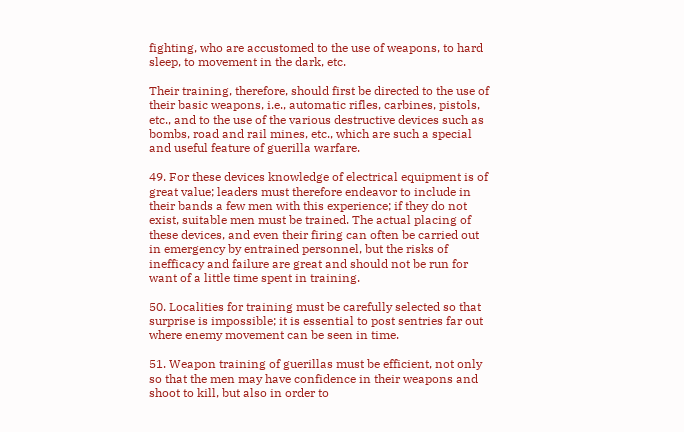fighting, who are accustomed to the use of weapons, to hard sleep, to movement in the dark, etc.

Their training, therefore, should first be directed to the use of their basic weapons, i.e., automatic rifles, carbines, pistols, etc., and to the use of the various destructive devices such as bombs, road and rail mines, etc., which are such a special and useful feature of guerilla warfare.

49. For these devices knowledge of electrical equipment is of great value; leaders must therefore endeavor to include in their bands a few men with this experience; if they do not exist, suitable men must be trained. The actual placing of these devices, and even their firing can often be carried out in emergency by entrained personnel, but the risks of inefficacy and failure are great and should not be run for want of a little time spent in training.

50. Localities for training must be carefully selected so that surprise is impossible; it is essential to post sentries far out where enemy movement can be seen in time.

51. Weapon training of guerillas must be efficient, not only so that the men may have confidence in their weapons and shoot to kill, but also in order to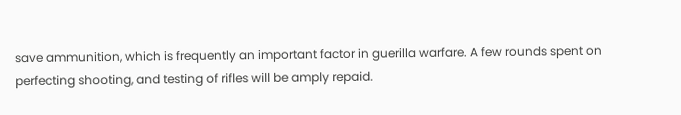save ammunition, which is frequently an important factor in guerilla warfare. A few rounds spent on perfecting shooting, and testing of rifles will be amply repaid.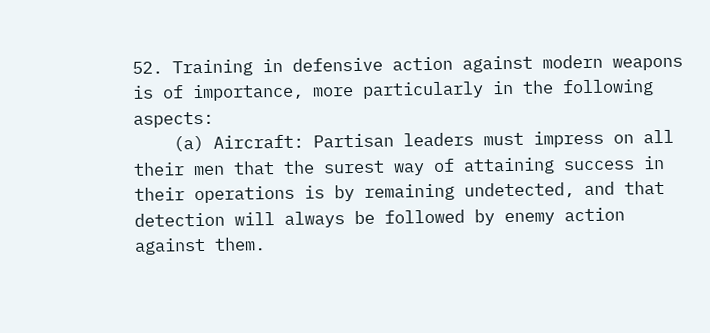52. Training in defensive action against modern weapons is of importance, more particularly in the following aspects:
    (a) Aircraft: Partisan leaders must impress on all their men that the surest way of attaining success in their operations is by remaining undetected, and that detection will always be followed by enemy action against them.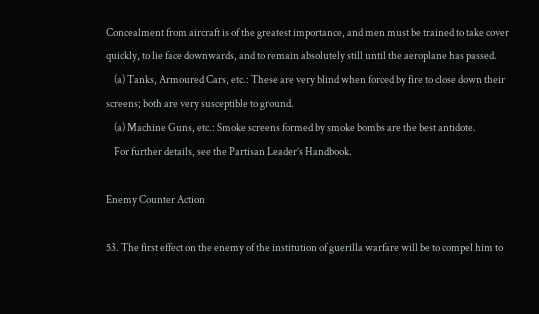Concealment from aircraft is of the greatest importance, and men must be trained to take cover quickly, to lie face downwards, and to remain absolutely still until the aeroplane has passed.
    (a) Tanks, Armoured Cars, etc.: These are very blind when forced by fire to close down their screens; both are very susceptible to ground.
    (a) Machine Guns, etc.: Smoke screens formed by smoke bombs are the best antidote.
    For further details, see the Partisan Leader’s Handbook.

Enemy Counter Action

53. The first effect on the enemy of the institution of guerilla warfare will be to compel him to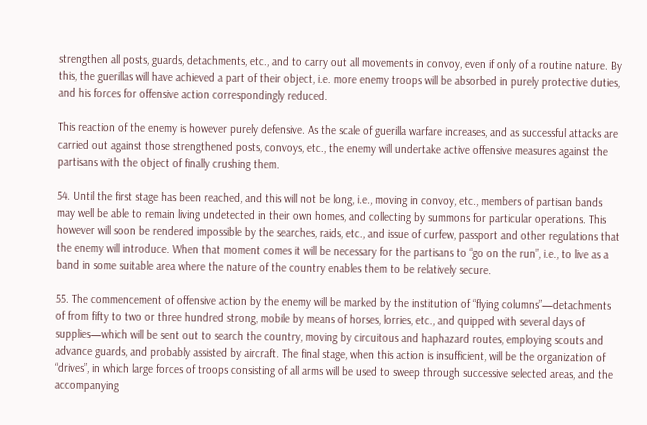strengthen all posts, guards, detachments, etc., and to carry out all movements in convoy, even if only of a routine nature. By this, the guerillas will have achieved a part of their object, i.e. more enemy troops will be absorbed in purely protective duties, and his forces for offensive action correspondingly reduced.

This reaction of the enemy is however purely defensive. As the scale of guerilla warfare increases, and as successful attacks are carried out against those strengthened posts, convoys, etc., the enemy will undertake active offensive measures against the partisans with the object of finally crushing them.

54. Until the first stage has been reached, and this will not be long, i.e., moving in convoy, etc., members of partisan bands may well be able to remain living undetected in their own homes, and collecting by summons for particular operations. This however will soon be rendered impossible by the searches, raids, etc., and issue of curfew, passport and other regulations that the enemy will introduce. When that moment comes it will be necessary for the partisans to “go on the run”, i.e., to live as a band in some suitable area where the nature of the country enables them to be relatively secure.

55. The commencement of offensive action by the enemy will be marked by the institution of “flying columns”—detachments of from fifty to two or three hundred strong, mobile by means of horses, lorries, etc., and quipped with several days of supplies—which will be sent out to search the country, moving by circuitous and haphazard routes, employing scouts and advance guards, and probably assisted by aircraft. The final stage, when this action is insufficient, will be the organization of “drives”, in which large forces of troops consisting of all arms will be used to sweep through successive selected areas, and the accompanying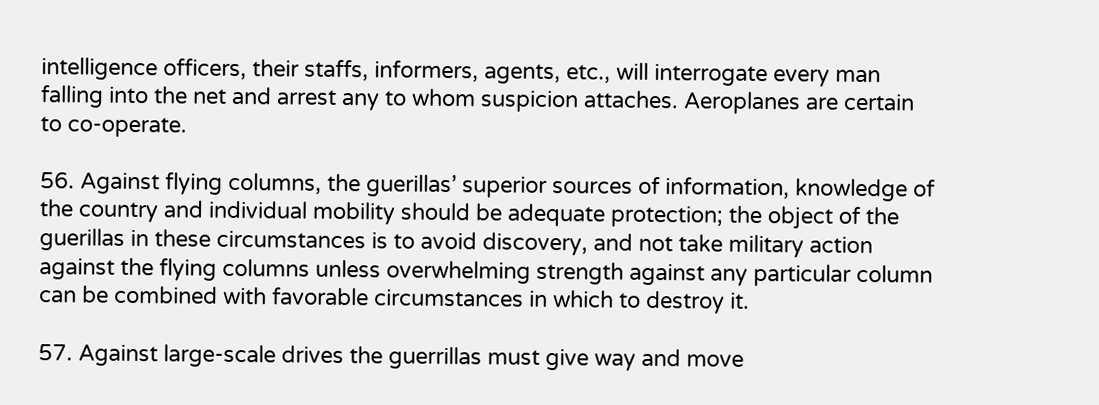intelligence officers, their staffs, informers, agents, etc., will interrogate every man falling into the net and arrest any to whom suspicion attaches. Aeroplanes are certain to co-operate.

56. Against flying columns, the guerillas’ superior sources of information, knowledge of the country and individual mobility should be adequate protection; the object of the guerillas in these circumstances is to avoid discovery, and not take military action against the flying columns unless overwhelming strength against any particular column can be combined with favorable circumstances in which to destroy it.

57. Against large-scale drives the guerrillas must give way and move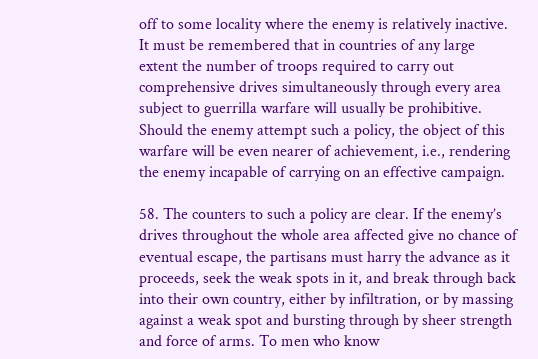off to some locality where the enemy is relatively inactive. It must be remembered that in countries of any large extent the number of troops required to carry out comprehensive drives simultaneously through every area subject to guerrilla warfare will usually be prohibitive. Should the enemy attempt such a policy, the object of this warfare will be even nearer of achievement, i.e., rendering the enemy incapable of carrying on an effective campaign.

58. The counters to such a policy are clear. If the enemy’s drives throughout the whole area affected give no chance of eventual escape, the partisans must harry the advance as it proceeds, seek the weak spots in it, and break through back into their own country, either by infiltration, or by massing against a weak spot and bursting through by sheer strength and force of arms. To men who know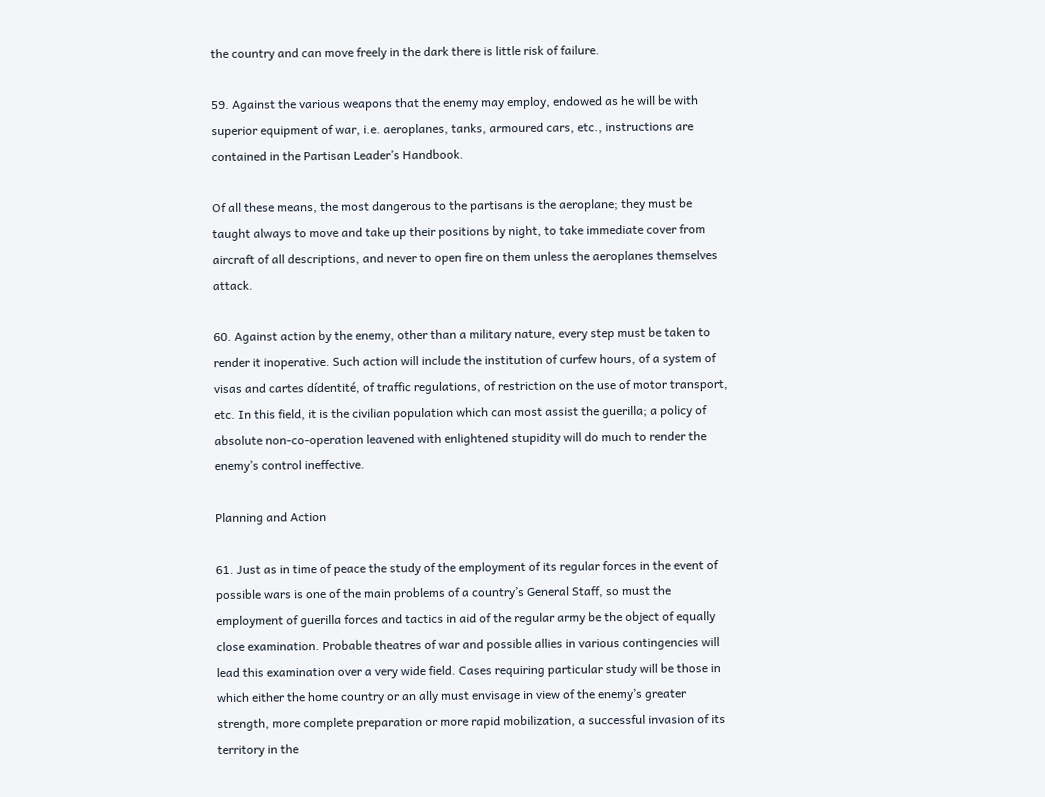the country and can move freely in the dark there is little risk of failure.

59. Against the various weapons that the enemy may employ, endowed as he will be with superior equipment of war, i.e. aeroplanes, tanks, armoured cars, etc., instructions are contained in the Partisan Leader’s Handbook.

Of all these means, the most dangerous to the partisans is the aeroplane; they must be taught always to move and take up their positions by night, to take immediate cover from aircraft of all descriptions, and never to open fire on them unless the aeroplanes themselves attack.

60. Against action by the enemy, other than a military nature, every step must be taken to render it inoperative. Such action will include the institution of curfew hours, of a system of visas and cartes dídentité, of traffic regulations, of restriction on the use of motor transport, etc. In this field, it is the civilian population which can most assist the guerilla; a policy of absolute non-co-operation leavened with enlightened stupidity will do much to render the enemy’s control ineffective.

Planning and Action

61. Just as in time of peace the study of the employment of its regular forces in the event of possible wars is one of the main problems of a country’s General Staff, so must the employment of guerilla forces and tactics in aid of the regular army be the object of equally close examination. Probable theatres of war and possible allies in various contingencies will lead this examination over a very wide field. Cases requiring particular study will be those in which either the home country or an ally must envisage in view of the enemy’s greater strength, more complete preparation or more rapid mobilization, a successful invasion of its territory in the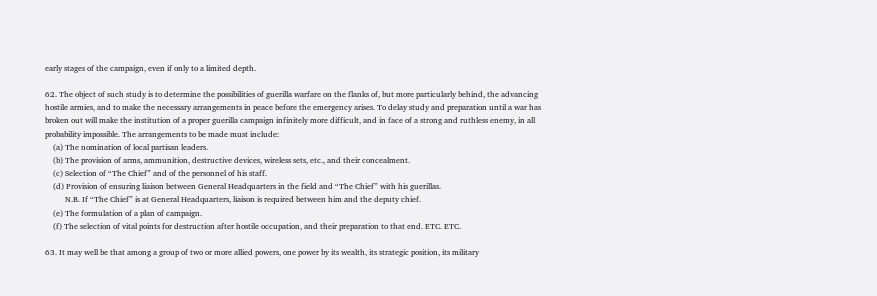early stages of the campaign, even if only to a limited depth.

62. The object of such study is to determine the possibilities of guerilla warfare on the flanks of, but more particularly behind, the advancing hostile armies, and to make the necessary arrangements in peace before the emergency arises. To delay study and preparation until a war has broken out will make the institution of a proper guerilla campaign infinitely more difficult, and in face of a strong and ruthless enemy, in all probability impossible. The arrangements to be made must include:
    (a) The nomination of local partisan leaders.
    (b) The provision of arms, ammunition, destructive devices, wireless sets, etc., and their concealment.
    (c) Selection of “The Chief” and of the personnel of his staff.
    (d) Provision of ensuring liaison between General Headquarters in the field and “The Chief” with his guerillas.
          N.B. If “The Chief” is at General Headquarters, liaison is required between him and the deputy chief.
    (e) The formulation of a plan of campaign.
    (f) The selection of vital points for destruction after hostile occupation, and their preparation to that end. ETC. ETC.

63. It may well be that among a group of two or more allied powers, one power by its wealth, its strategic position, its military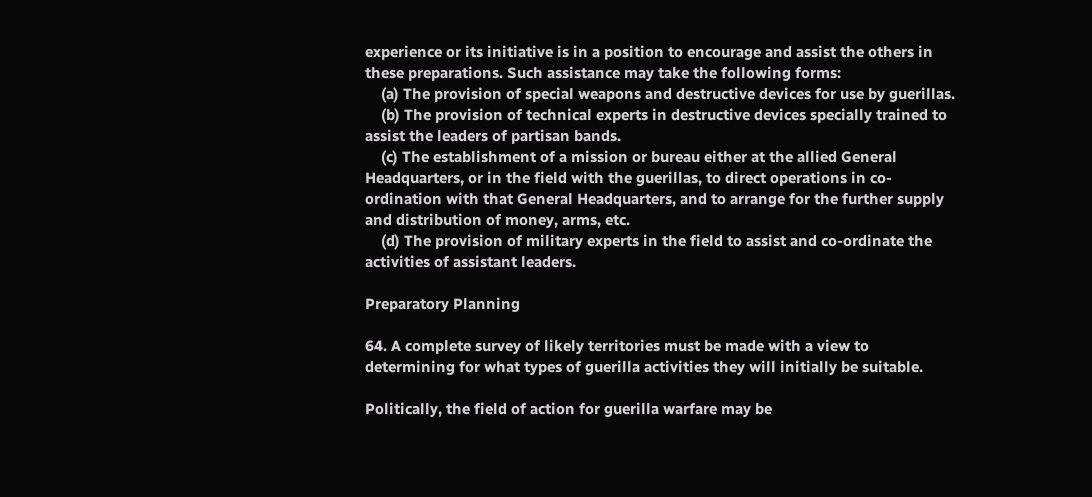experience or its initiative is in a position to encourage and assist the others in these preparations. Such assistance may take the following forms:
    (a) The provision of special weapons and destructive devices for use by guerillas.
    (b) The provision of technical experts in destructive devices specially trained to assist the leaders of partisan bands.
    (c) The establishment of a mission or bureau either at the allied General Headquarters, or in the field with the guerillas, to direct operations in co-ordination with that General Headquarters, and to arrange for the further supply and distribution of money, arms, etc.
    (d) The provision of military experts in the field to assist and co-ordinate the activities of assistant leaders.

Preparatory Planning

64. A complete survey of likely territories must be made with a view to determining for what types of guerilla activities they will initially be suitable.

Politically, the field of action for guerilla warfare may be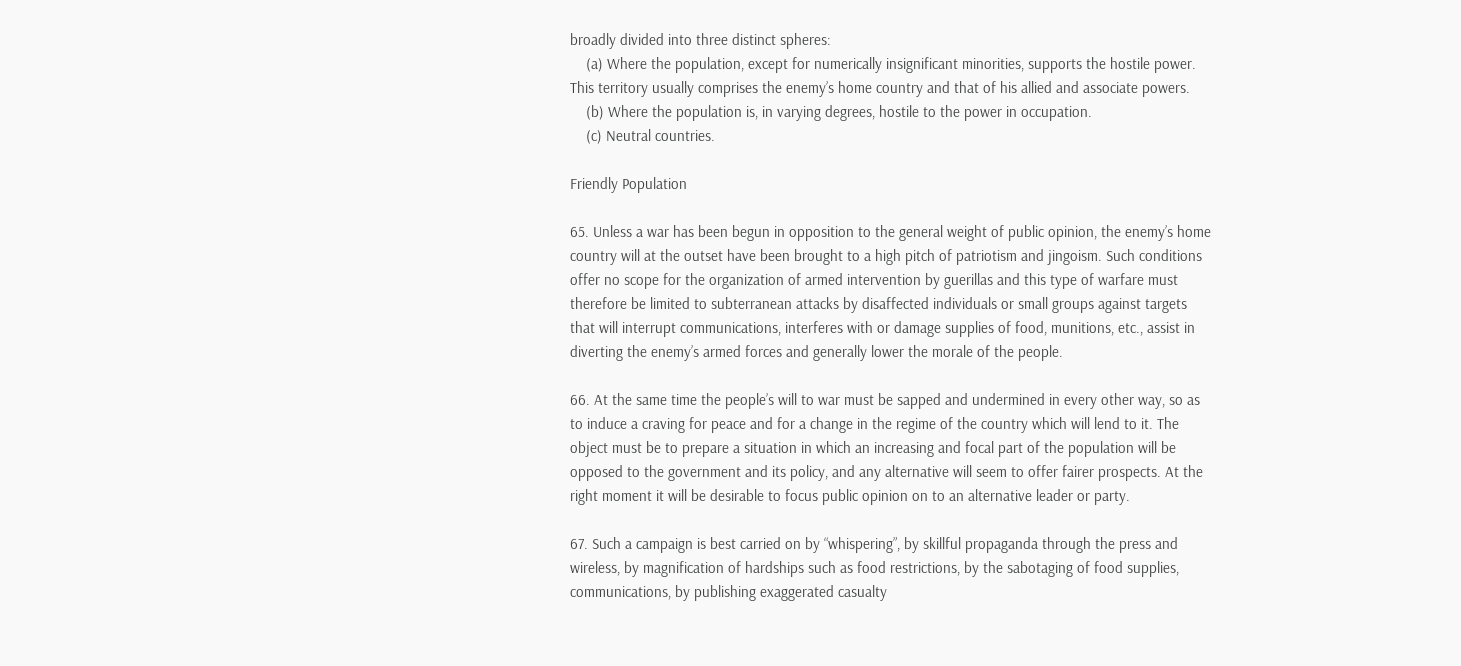broadly divided into three distinct spheres:
    (a) Where the population, except for numerically insignificant minorities, supports the hostile power. This territory usually comprises the enemy’s home country and that of his allied and associate powers.
    (b) Where the population is, in varying degrees, hostile to the power in occupation.
    (c) Neutral countries.

Friendly Population

65. Unless a war has been begun in opposition to the general weight of public opinion, the enemy’s home country will at the outset have been brought to a high pitch of patriotism and jingoism. Such conditions offer no scope for the organization of armed intervention by guerillas and this type of warfare must therefore be limited to subterranean attacks by disaffected individuals or small groups against targets that will interrupt communications, interferes with or damage supplies of food, munitions, etc., assist in diverting the enemy’s armed forces and generally lower the morale of the people.

66. At the same time the people’s will to war must be sapped and undermined in every other way, so as to induce a craving for peace and for a change in the regime of the country which will lend to it. The object must be to prepare a situation in which an increasing and focal part of the population will be opposed to the government and its policy, and any alternative will seem to offer fairer prospects. At the right moment it will be desirable to focus public opinion on to an alternative leader or party.

67. Such a campaign is best carried on by “whispering”, by skillful propaganda through the press and wireless, by magnification of hardships such as food restrictions, by the sabotaging of food supplies, communications, by publishing exaggerated casualty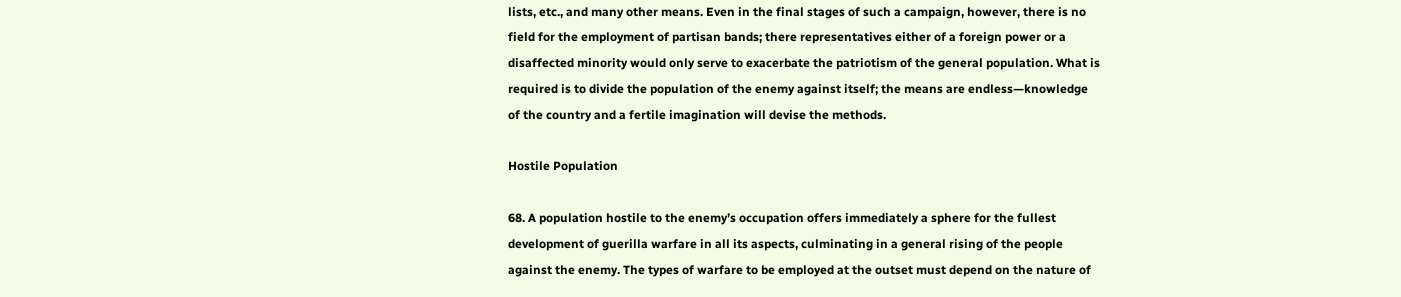lists, etc., and many other means. Even in the final stages of such a campaign, however, there is no field for the employment of partisan bands; there representatives either of a foreign power or a disaffected minority would only serve to exacerbate the patriotism of the general population. What is required is to divide the population of the enemy against itself; the means are endless—knowledge of the country and a fertile imagination will devise the methods.

Hostile Population

68. A population hostile to the enemy’s occupation offers immediately a sphere for the fullest development of guerilla warfare in all its aspects, culminating in a general rising of the people against the enemy. The types of warfare to be employed at the outset must depend on the nature of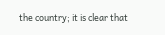the country; it is clear that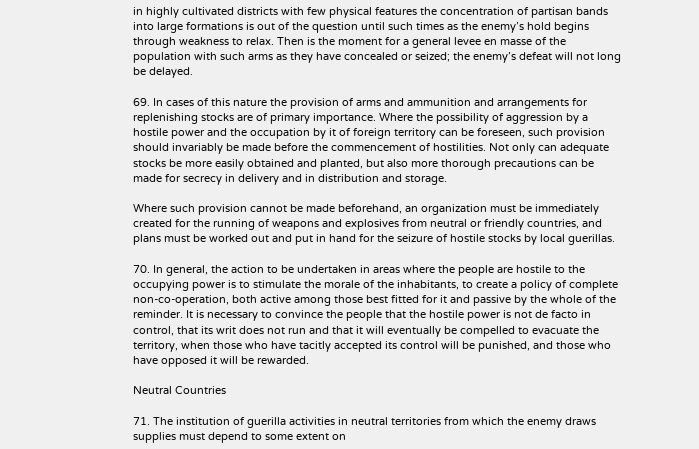in highly cultivated districts with few physical features the concentration of partisan bands into large formations is out of the question until such times as the enemy’s hold begins through weakness to relax. Then is the moment for a general levee en masse of the population with such arms as they have concealed or seized; the enemy’s defeat will not long be delayed.

69. In cases of this nature the provision of arms and ammunition and arrangements for replenishing stocks are of primary importance. Where the possibility of aggression by a hostile power and the occupation by it of foreign territory can be foreseen, such provision should invariably be made before the commencement of hostilities. Not only can adequate stocks be more easily obtained and planted, but also more thorough precautions can be made for secrecy in delivery and in distribution and storage.

Where such provision cannot be made beforehand, an organization must be immediately created for the running of weapons and explosives from neutral or friendly countries, and plans must be worked out and put in hand for the seizure of hostile stocks by local guerillas.

70. In general, the action to be undertaken in areas where the people are hostile to the occupying power is to stimulate the morale of the inhabitants, to create a policy of complete non-co-operation, both active among those best fitted for it and passive by the whole of the reminder. It is necessary to convince the people that the hostile power is not de facto in control, that its writ does not run and that it will eventually be compelled to evacuate the territory, when those who have tacitly accepted its control will be punished, and those who have opposed it will be rewarded.

Neutral Countries

71. The institution of guerilla activities in neutral territories from which the enemy draws supplies must depend to some extent on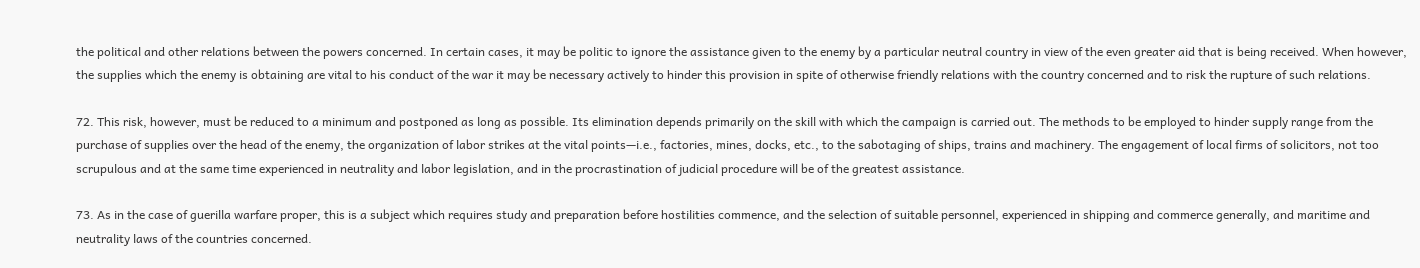the political and other relations between the powers concerned. In certain cases, it may be politic to ignore the assistance given to the enemy by a particular neutral country in view of the even greater aid that is being received. When however, the supplies which the enemy is obtaining are vital to his conduct of the war it may be necessary actively to hinder this provision in spite of otherwise friendly relations with the country concerned and to risk the rupture of such relations.

72. This risk, however, must be reduced to a minimum and postponed as long as possible. Its elimination depends primarily on the skill with which the campaign is carried out. The methods to be employed to hinder supply range from the purchase of supplies over the head of the enemy, the organization of labor strikes at the vital points—i.e., factories, mines, docks, etc., to the sabotaging of ships, trains and machinery. The engagement of local firms of solicitors, not too scrupulous and at the same time experienced in neutrality and labor legislation, and in the procrastination of judicial procedure will be of the greatest assistance.

73. As in the case of guerilla warfare proper, this is a subject which requires study and preparation before hostilities commence, and the selection of suitable personnel, experienced in shipping and commerce generally, and maritime and neutrality laws of the countries concerned.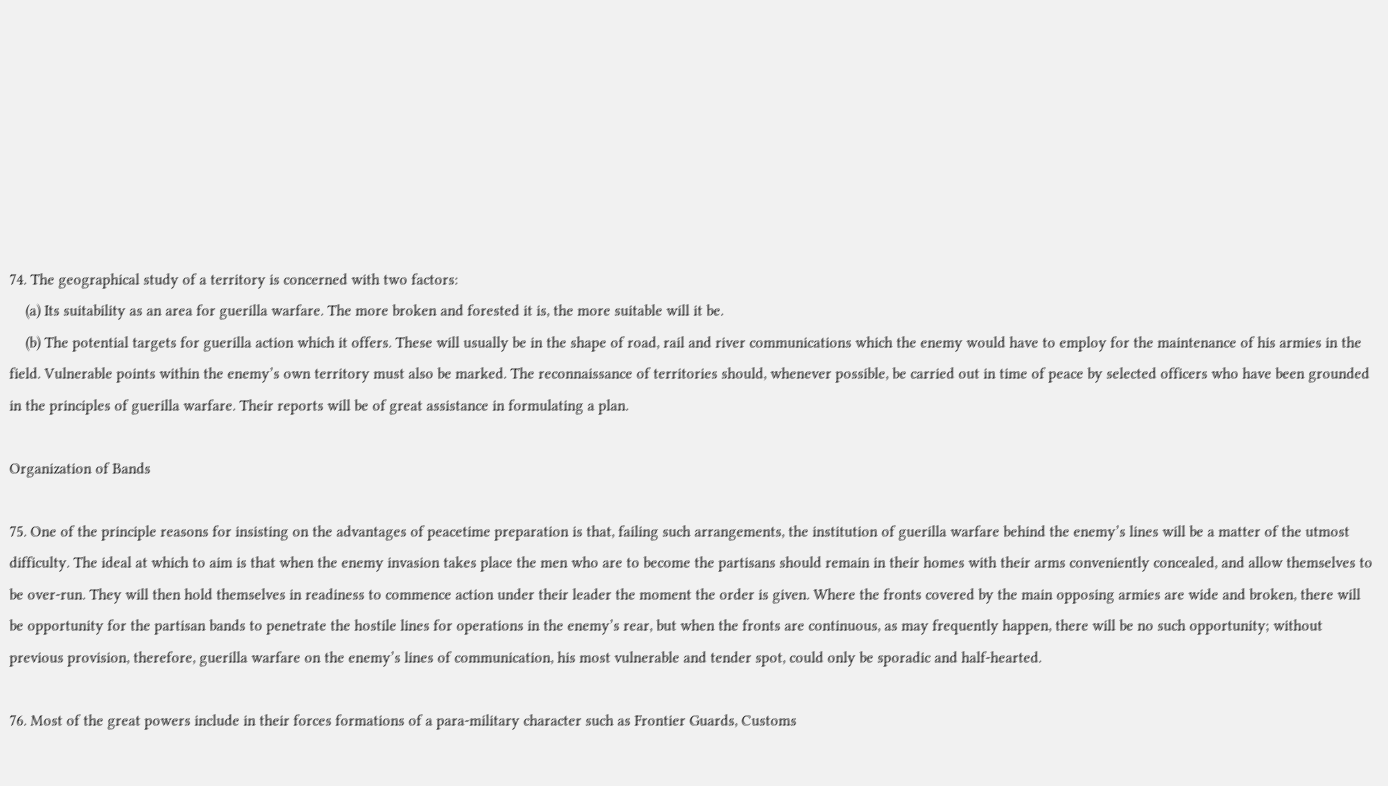74. The geographical study of a territory is concerned with two factors:
    (a) Its suitability as an area for guerilla warfare. The more broken and forested it is, the more suitable will it be.
    (b) The potential targets for guerilla action which it offers. These will usually be in the shape of road, rail and river communications which the enemy would have to employ for the maintenance of his armies in the field. Vulnerable points within the enemy’s own territory must also be marked. The reconnaissance of territories should, whenever possible, be carried out in time of peace by selected officers who have been grounded in the principles of guerilla warfare. Their reports will be of great assistance in formulating a plan.

Organization of Bands

75. One of the principle reasons for insisting on the advantages of peacetime preparation is that, failing such arrangements, the institution of guerilla warfare behind the enemy’s lines will be a matter of the utmost difficulty. The ideal at which to aim is that when the enemy invasion takes place the men who are to become the partisans should remain in their homes with their arms conveniently concealed, and allow themselves to be over-run. They will then hold themselves in readiness to commence action under their leader the moment the order is given. Where the fronts covered by the main opposing armies are wide and broken, there will be opportunity for the partisan bands to penetrate the hostile lines for operations in the enemy’s rear, but when the fronts are continuous, as may frequently happen, there will be no such opportunity; without previous provision, therefore, guerilla warfare on the enemy’s lines of communication, his most vulnerable and tender spot, could only be sporadic and half-hearted.

76. Most of the great powers include in their forces formations of a para-military character such as Frontier Guards, Customs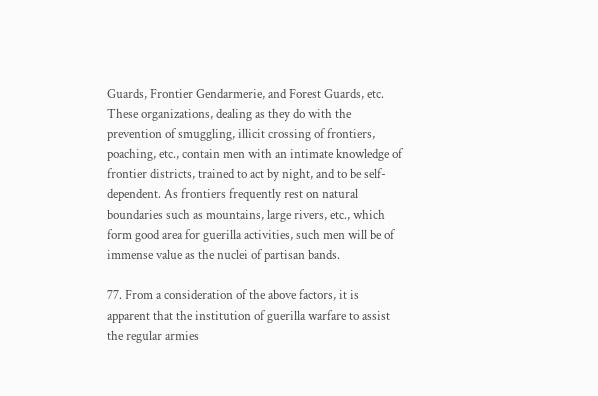Guards, Frontier Gendarmerie, and Forest Guards, etc. These organizations, dealing as they do with the prevention of smuggling, illicit crossing of frontiers, poaching, etc., contain men with an intimate knowledge of frontier districts, trained to act by night, and to be self-dependent. As frontiers frequently rest on natural boundaries such as mountains, large rivers, etc., which form good area for guerilla activities, such men will be of immense value as the nuclei of partisan bands.

77. From a consideration of the above factors, it is apparent that the institution of guerilla warfare to assist the regular armies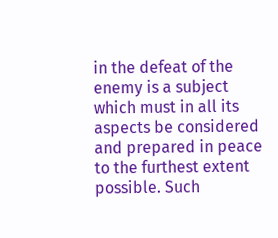in the defeat of the enemy is a subject which must in all its aspects be considered and prepared in peace to the furthest extent possible. Such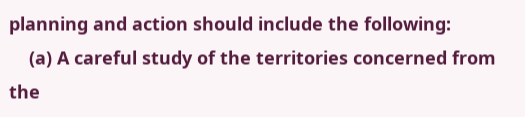planning and action should include the following:
    (a) A careful study of the territories concerned from the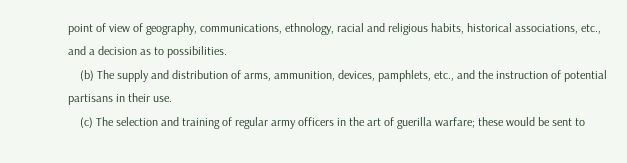point of view of geography, communications, ethnology, racial and religious habits, historical associations, etc., and a decision as to possibilities.
    (b) The supply and distribution of arms, ammunition, devices, pamphlets, etc., and the instruction of potential partisans in their use.
    (c) The selection and training of regular army officers in the art of guerilla warfare; these would be sent to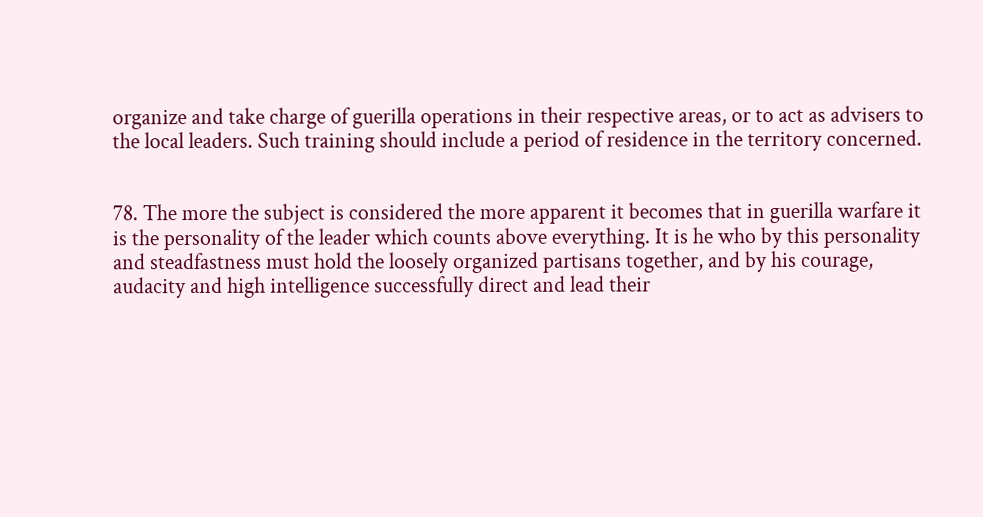organize and take charge of guerilla operations in their respective areas, or to act as advisers to the local leaders. Such training should include a period of residence in the territory concerned.


78. The more the subject is considered the more apparent it becomes that in guerilla warfare it is the personality of the leader which counts above everything. It is he who by this personality and steadfastness must hold the loosely organized partisans together, and by his courage, audacity and high intelligence successfully direct and lead their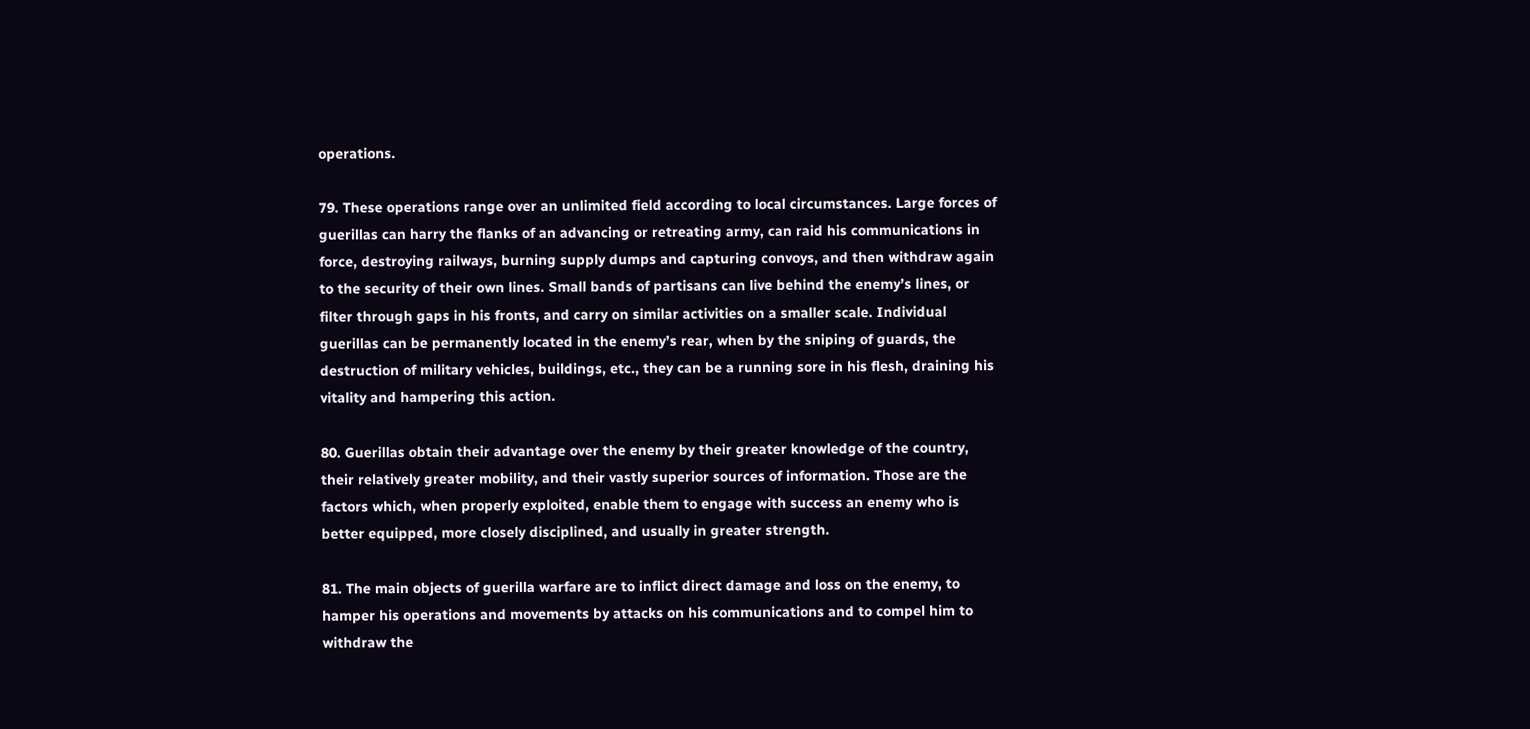operations.

79. These operations range over an unlimited field according to local circumstances. Large forces of guerillas can harry the flanks of an advancing or retreating army, can raid his communications in force, destroying railways, burning supply dumps and capturing convoys, and then withdraw again to the security of their own lines. Small bands of partisans can live behind the enemy’s lines, or filter through gaps in his fronts, and carry on similar activities on a smaller scale. Individual guerillas can be permanently located in the enemy’s rear, when by the sniping of guards, the destruction of military vehicles, buildings, etc., they can be a running sore in his flesh, draining his vitality and hampering this action.

80. Guerillas obtain their advantage over the enemy by their greater knowledge of the country, their relatively greater mobility, and their vastly superior sources of information. Those are the factors which, when properly exploited, enable them to engage with success an enemy who is better equipped, more closely disciplined, and usually in greater strength.

81. The main objects of guerilla warfare are to inflict direct damage and loss on the enemy, to hamper his operations and movements by attacks on his communications and to compel him to withdraw the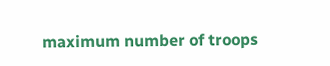maximum number of troops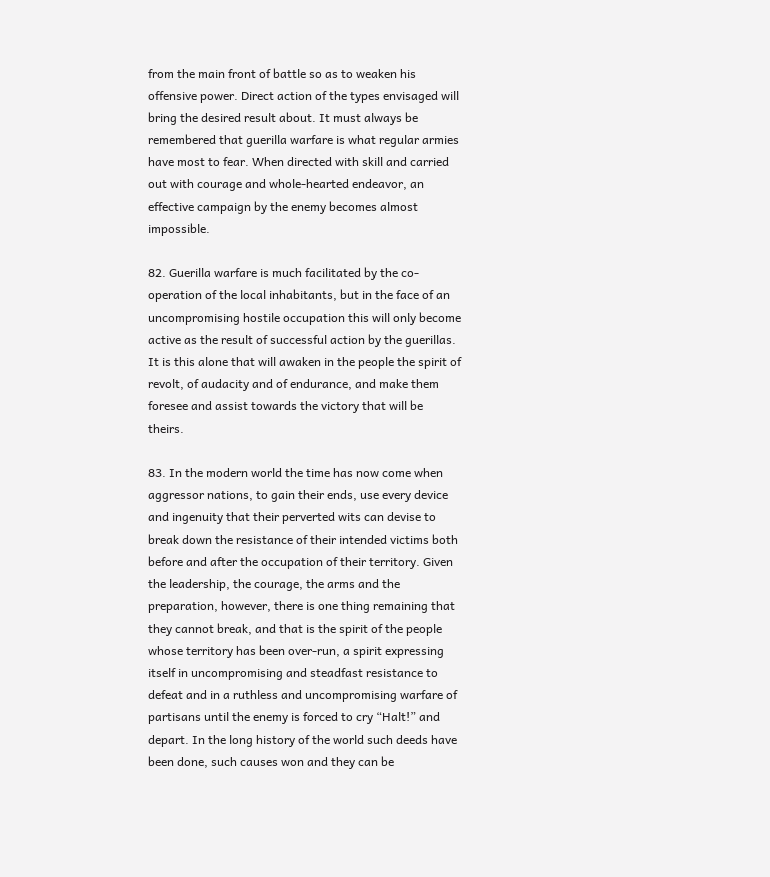from the main front of battle so as to weaken his offensive power. Direct action of the types envisaged will bring the desired result about. It must always be remembered that guerilla warfare is what regular armies have most to fear. When directed with skill and carried out with courage and whole-hearted endeavor, an effective campaign by the enemy becomes almost impossible.

82. Guerilla warfare is much facilitated by the co-operation of the local inhabitants, but in the face of an uncompromising hostile occupation this will only become active as the result of successful action by the guerillas. It is this alone that will awaken in the people the spirit of revolt, of audacity and of endurance, and make them foresee and assist towards the victory that will be theirs.

83. In the modern world the time has now come when aggressor nations, to gain their ends, use every device and ingenuity that their perverted wits can devise to break down the resistance of their intended victims both before and after the occupation of their territory. Given the leadership, the courage, the arms and the preparation, however, there is one thing remaining that they cannot break, and that is the spirit of the people whose territory has been over-run, a spirit expressing itself in uncompromising and steadfast resistance to defeat and in a ruthless and uncompromising warfare of partisans until the enemy is forced to cry “Halt!” and depart. In the long history of the world such deeds have been done, such causes won and they can be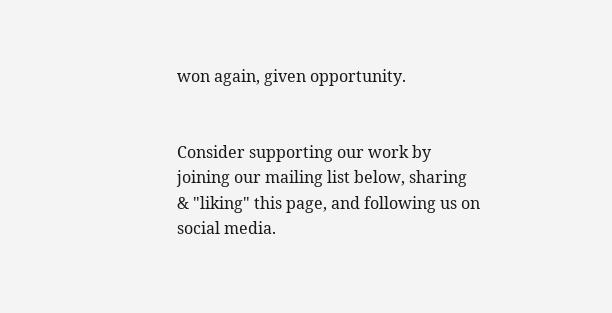won again, given opportunity.


Consider supporting our work by joining our mailing list below, sharing & "liking" this page, and following us on social media.